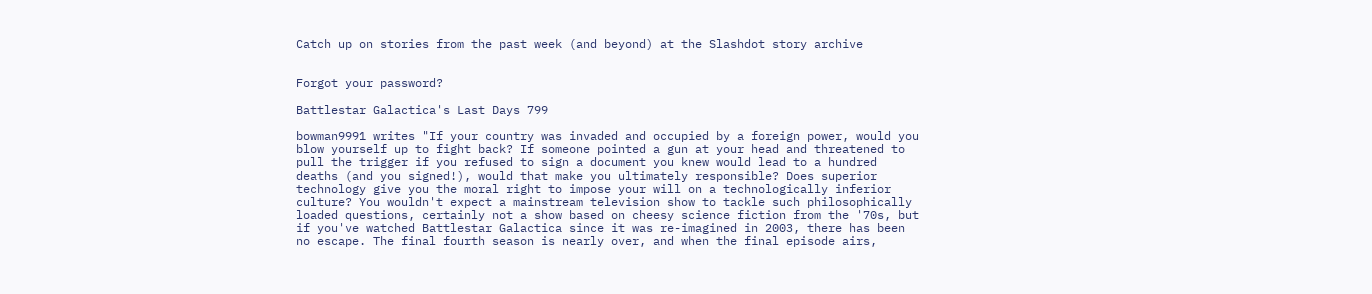Catch up on stories from the past week (and beyond) at the Slashdot story archive


Forgot your password?

Battlestar Galactica's Last Days 799

bowman9991 writes "If your country was invaded and occupied by a foreign power, would you blow yourself up to fight back? If someone pointed a gun at your head and threatened to pull the trigger if you refused to sign a document you knew would lead to a hundred deaths (and you signed!), would that make you ultimately responsible? Does superior technology give you the moral right to impose your will on a technologically inferior culture? You wouldn't expect a mainstream television show to tackle such philosophically loaded questions, certainly not a show based on cheesy science fiction from the '70s, but if you've watched Battlestar Galactica since it was re-imagined in 2003, there has been no escape. The final fourth season is nearly over, and when the final episode airs,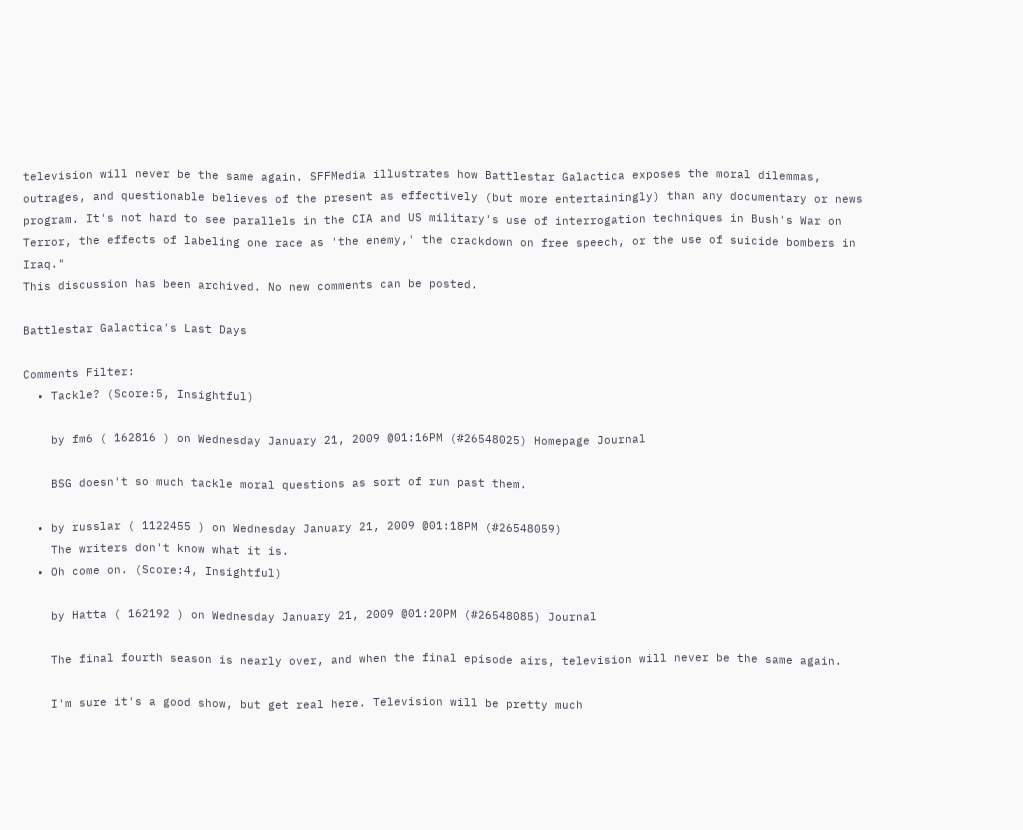television will never be the same again. SFFMedia illustrates how Battlestar Galactica exposes the moral dilemmas, outrages, and questionable believes of the present as effectively (but more entertainingly) than any documentary or news program. It's not hard to see parallels in the CIA and US military's use of interrogation techniques in Bush's War on Terror, the effects of labeling one race as 'the enemy,' the crackdown on free speech, or the use of suicide bombers in Iraq."
This discussion has been archived. No new comments can be posted.

Battlestar Galactica's Last Days

Comments Filter:
  • Tackle? (Score:5, Insightful)

    by fm6 ( 162816 ) on Wednesday January 21, 2009 @01:16PM (#26548025) Homepage Journal

    BSG doesn't so much tackle moral questions as sort of run past them.

  • by russlar ( 1122455 ) on Wednesday January 21, 2009 @01:18PM (#26548059)
    The writers don't know what it is.
  • Oh come on. (Score:4, Insightful)

    by Hatta ( 162192 ) on Wednesday January 21, 2009 @01:20PM (#26548085) Journal

    The final fourth season is nearly over, and when the final episode airs, television will never be the same again.

    I'm sure it's a good show, but get real here. Television will be pretty much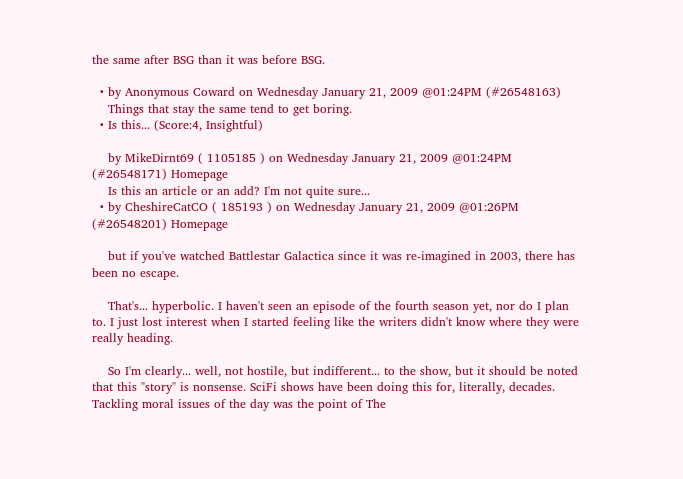the same after BSG than it was before BSG.

  • by Anonymous Coward on Wednesday January 21, 2009 @01:24PM (#26548163)
    Things that stay the same tend to get boring.
  • Is this... (Score:4, Insightful)

    by MikeDirnt69 ( 1105185 ) on Wednesday January 21, 2009 @01:24PM (#26548171) Homepage
    Is this an article or an add? I'm not quite sure...
  • by CheshireCatCO ( 185193 ) on Wednesday January 21, 2009 @01:26PM (#26548201) Homepage

    but if you've watched Battlestar Galactica since it was re-imagined in 2003, there has been no escape.

    That's... hyperbolic. I haven't seen an episode of the fourth season yet, nor do I plan to. I just lost interest when I started feeling like the writers didn't know where they were really heading.

    So I'm clearly... well, not hostile, but indifferent... to the show, but it should be noted that this "story" is nonsense. SciFi shows have been doing this for, literally, decades. Tackling moral issues of the day was the point of The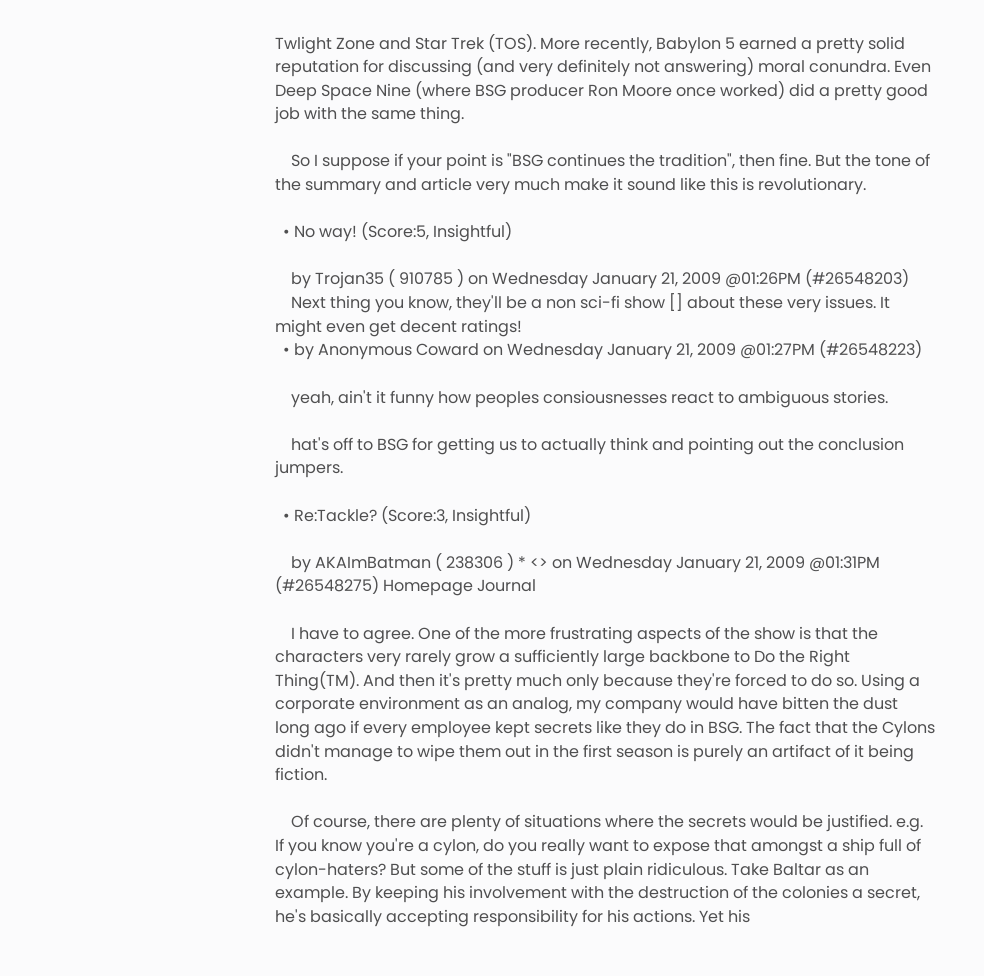Twlight Zone and Star Trek (TOS). More recently, Babylon 5 earned a pretty solid reputation for discussing (and very definitely not answering) moral conundra. Even Deep Space Nine (where BSG producer Ron Moore once worked) did a pretty good job with the same thing.

    So I suppose if your point is "BSG continues the tradition", then fine. But the tone of the summary and article very much make it sound like this is revolutionary.

  • No way! (Score:5, Insightful)

    by Trojan35 ( 910785 ) on Wednesday January 21, 2009 @01:26PM (#26548203)
    Next thing you know, they'll be a non sci-fi show [] about these very issues. It might even get decent ratings!
  • by Anonymous Coward on Wednesday January 21, 2009 @01:27PM (#26548223)

    yeah, ain't it funny how peoples consiousnesses react to ambiguous stories.

    hat's off to BSG for getting us to actually think and pointing out the conclusion jumpers.

  • Re:Tackle? (Score:3, Insightful)

    by AKAImBatman ( 238306 ) * <> on Wednesday January 21, 2009 @01:31PM (#26548275) Homepage Journal

    I have to agree. One of the more frustrating aspects of the show is that the characters very rarely grow a sufficiently large backbone to Do the Right Thing(TM). And then it's pretty much only because they're forced to do so. Using a corporate environment as an analog, my company would have bitten the dust long ago if every employee kept secrets like they do in BSG. The fact that the Cylons didn't manage to wipe them out in the first season is purely an artifact of it being fiction.

    Of course, there are plenty of situations where the secrets would be justified. e.g. If you know you're a cylon, do you really want to expose that amongst a ship full of cylon-haters? But some of the stuff is just plain ridiculous. Take Baltar as an example. By keeping his involvement with the destruction of the colonies a secret, he's basically accepting responsibility for his actions. Yet his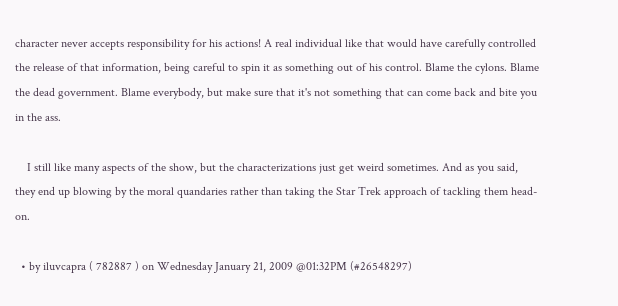character never accepts responsibility for his actions! A real individual like that would have carefully controlled the release of that information, being careful to spin it as something out of his control. Blame the cylons. Blame the dead government. Blame everybody, but make sure that it's not something that can come back and bite you in the ass.

    I still like many aspects of the show, but the characterizations just get weird sometimes. And as you said, they end up blowing by the moral quandaries rather than taking the Star Trek approach of tackling them head-on.

  • by iluvcapra ( 782887 ) on Wednesday January 21, 2009 @01:32PM (#26548297)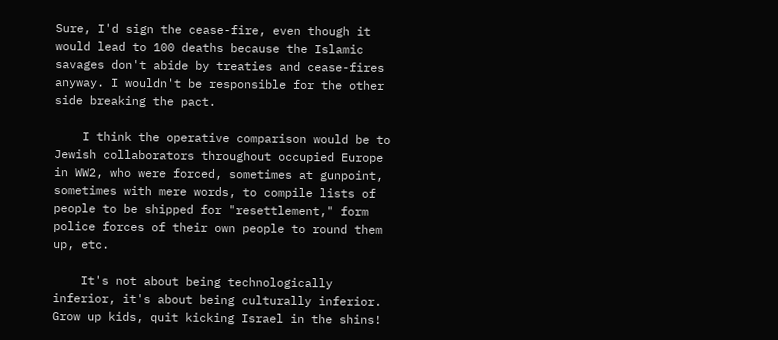Sure, I'd sign the cease-fire, even though it would lead to 100 deaths because the Islamic savages don't abide by treaties and cease-fires anyway. I wouldn't be responsible for the other side breaking the pact.

    I think the operative comparison would be to Jewish collaborators throughout occupied Europe in WW2, who were forced, sometimes at gunpoint, sometimes with mere words, to compile lists of people to be shipped for "resettlement," form police forces of their own people to round them up, etc.

    It's not about being technologically inferior, it's about being culturally inferior. Grow up kids, quit kicking Israel in the shins!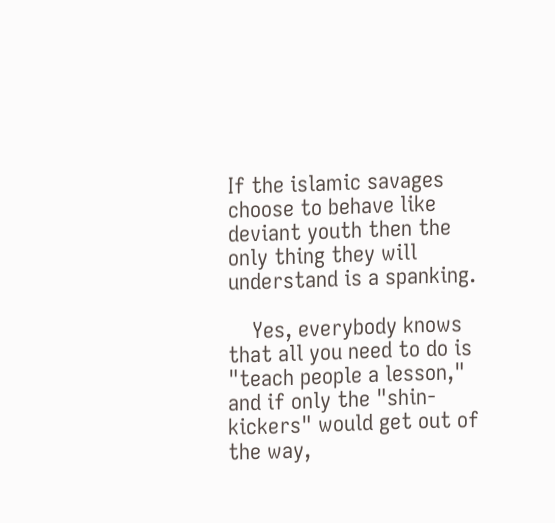If the islamic savages choose to behave like deviant youth then the only thing they will understand is a spanking.

    Yes, everybody knows that all you need to do is "teach people a lesson," and if only the "shin-kickers" would get out of the way,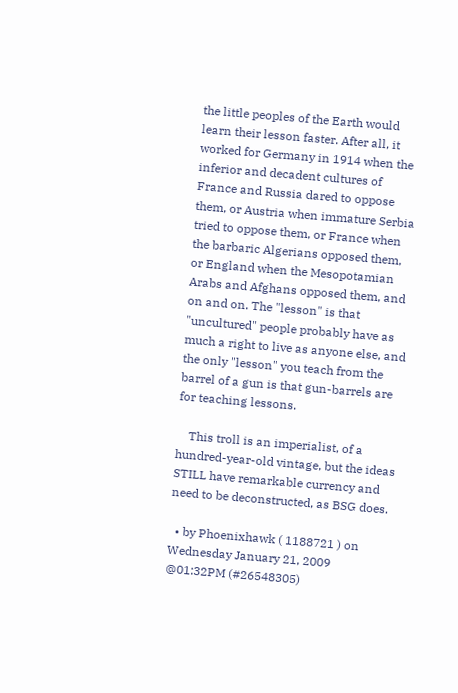the little peoples of the Earth would learn their lesson faster. After all, it worked for Germany in 1914 when the inferior and decadent cultures of France and Russia dared to oppose them, or Austria when immature Serbia tried to oppose them, or France when the barbaric Algerians opposed them, or England when the Mesopotamian Arabs and Afghans opposed them, and on and on. The "lesson" is that "uncultured" people probably have as much a right to live as anyone else, and the only "lesson" you teach from the barrel of a gun is that gun-barrels are for teaching lessons.

    This troll is an imperialist, of a hundred-year-old vintage, but the ideas STILL have remarkable currency and need to be deconstructed, as BSG does.

  • by Phoenixhawk ( 1188721 ) on Wednesday January 21, 2009 @01:32PM (#26548305)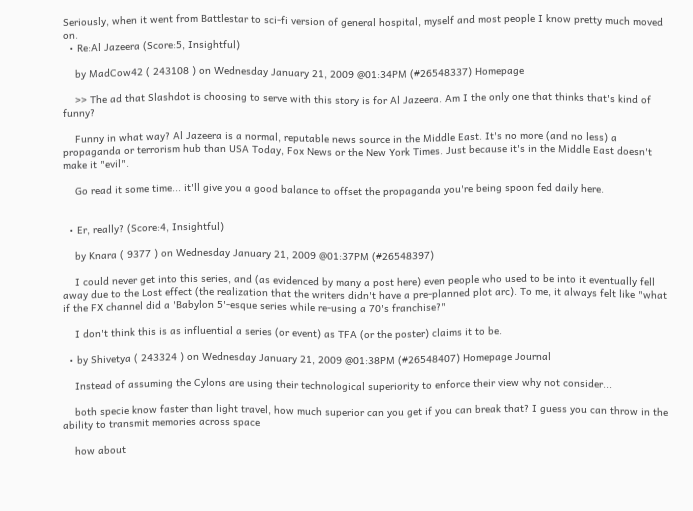Seriously, when it went from Battlestar to sci-fi version of general hospital, myself and most people I know pretty much moved on.
  • Re:Al Jazeera (Score:5, Insightful)

    by MadCow42 ( 243108 ) on Wednesday January 21, 2009 @01:34PM (#26548337) Homepage

    >> The ad that Slashdot is choosing to serve with this story is for Al Jazeera. Am I the only one that thinks that's kind of funny?

    Funny in what way? Al Jazeera is a normal, reputable news source in the Middle East. It's no more (and no less) a propaganda or terrorism hub than USA Today, Fox News or the New York Times. Just because it's in the Middle East doesn't make it "evil".

    Go read it some time... it'll give you a good balance to offset the propaganda you're being spoon fed daily here.


  • Er, really? (Score:4, Insightful)

    by Knara ( 9377 ) on Wednesday January 21, 2009 @01:37PM (#26548397)

    I could never get into this series, and (as evidenced by many a post here) even people who used to be into it eventually fell away due to the Lost effect (the realization that the writers didn't have a pre-planned plot arc). To me, it always felt like "what if the FX channel did a 'Babylon 5'-esque series while re-using a 70's franchise?"

    I don't think this is as influential a series (or event) as TFA (or the poster) claims it to be.

  • by Shivetya ( 243324 ) on Wednesday January 21, 2009 @01:38PM (#26548407) Homepage Journal

    Instead of assuming the Cylons are using their technological superiority to enforce their view why not consider...

    both specie know faster than light travel, how much superior can you get if you can break that? I guess you can throw in the ability to transmit memories across space

    how about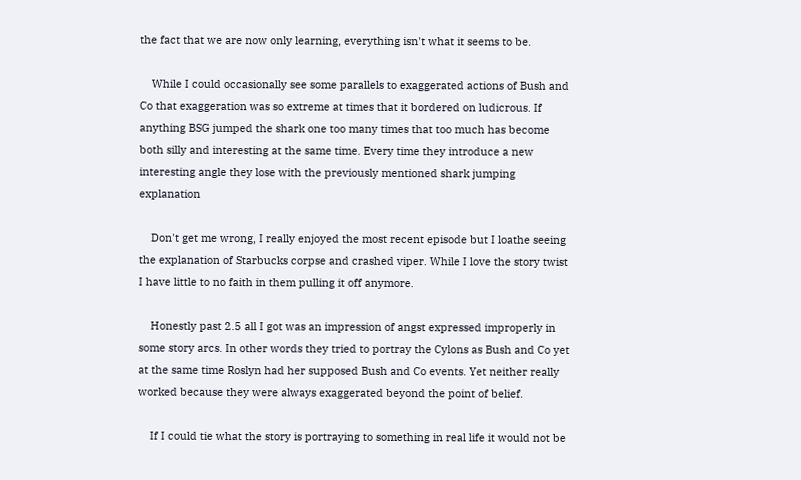the fact that we are now only learning, everything isn't what it seems to be.

    While I could occasionally see some parallels to exaggerated actions of Bush and Co that exaggeration was so extreme at times that it bordered on ludicrous. If anything BSG jumped the shark one too many times that too much has become both silly and interesting at the same time. Every time they introduce a new interesting angle they lose with the previously mentioned shark jumping explanation

    Don't get me wrong, I really enjoyed the most recent episode but I loathe seeing the explanation of Starbucks corpse and crashed viper. While I love the story twist I have little to no faith in them pulling it off anymore.

    Honestly past 2.5 all I got was an impression of angst expressed improperly in some story arcs. In other words they tried to portray the Cylons as Bush and Co yet at the same time Roslyn had her supposed Bush and Co events. Yet neither really worked because they were always exaggerated beyond the point of belief.

    If I could tie what the story is portraying to something in real life it would not be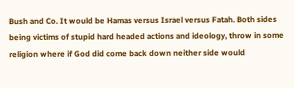Bush and Co. It would be Hamas versus Israel versus Fatah. Both sides being victims of stupid hard headed actions and ideology, throw in some religion where if God did come back down neither side would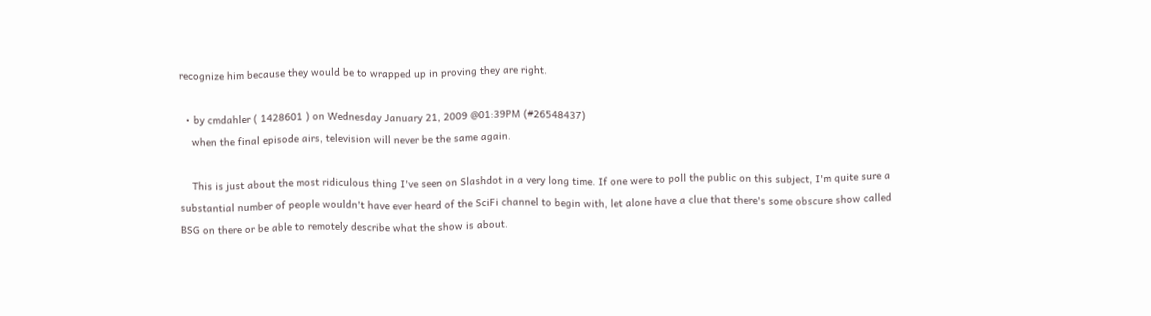recognize him because they would be to wrapped up in proving they are right.

  • by cmdahler ( 1428601 ) on Wednesday January 21, 2009 @01:39PM (#26548437)
    when the final episode airs, television will never be the same again.

    This is just about the most ridiculous thing I've seen on Slashdot in a very long time. If one were to poll the public on this subject, I'm quite sure a substantial number of people wouldn't have ever heard of the SciFi channel to begin with, let alone have a clue that there's some obscure show called BSG on there or be able to remotely describe what the show is about.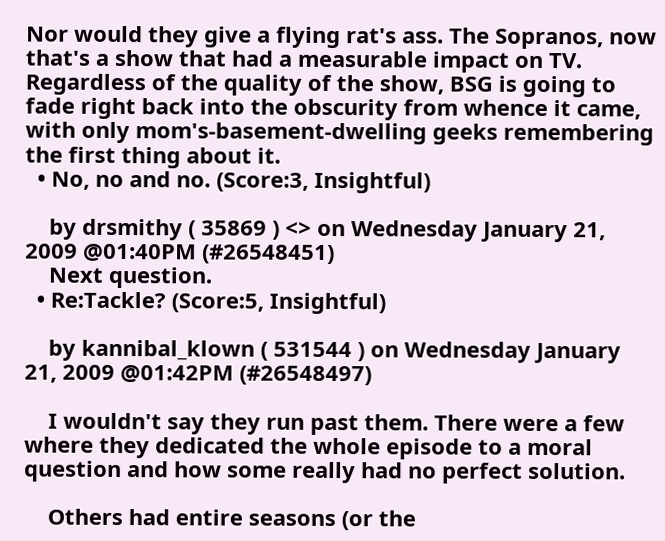Nor would they give a flying rat's ass. The Sopranos, now that's a show that had a measurable impact on TV. Regardless of the quality of the show, BSG is going to fade right back into the obscurity from whence it came, with only mom's-basement-dwelling geeks remembering the first thing about it.
  • No, no and no. (Score:3, Insightful)

    by drsmithy ( 35869 ) <> on Wednesday January 21, 2009 @01:40PM (#26548451)
    Next question.
  • Re:Tackle? (Score:5, Insightful)

    by kannibal_klown ( 531544 ) on Wednesday January 21, 2009 @01:42PM (#26548497)

    I wouldn't say they run past them. There were a few where they dedicated the whole episode to a moral question and how some really had no perfect solution.

    Others had entire seasons (or the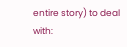entire story) to deal with: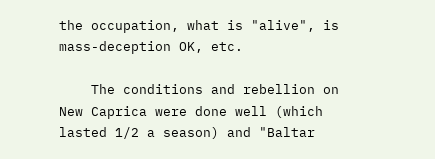the occupation, what is "alive", is mass-deception OK, etc.

    The conditions and rebellion on New Caprica were done well (which lasted 1/2 a season) and "Baltar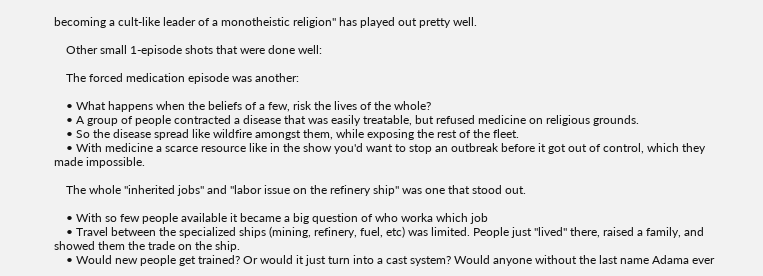becoming a cult-like leader of a monotheistic religion" has played out pretty well.

    Other small 1-episode shots that were done well:

    The forced medication episode was another:

    • What happens when the beliefs of a few, risk the lives of the whole?
    • A group of people contracted a disease that was easily treatable, but refused medicine on religious grounds.
    • So the disease spread like wildfire amongst them, while exposing the rest of the fleet.
    • With medicine a scarce resource like in the show you'd want to stop an outbreak before it got out of control, which they made impossible.

    The whole "inherited jobs" and "labor issue on the refinery ship" was one that stood out.

    • With so few people available it became a big question of who worka which job
    • Travel between the specialized ships (mining, refinery, fuel, etc) was limited. People just "lived" there, raised a family, and showed them the trade on the ship.
    • Would new people get trained? Or would it just turn into a cast system? Would anyone without the last name Adama ever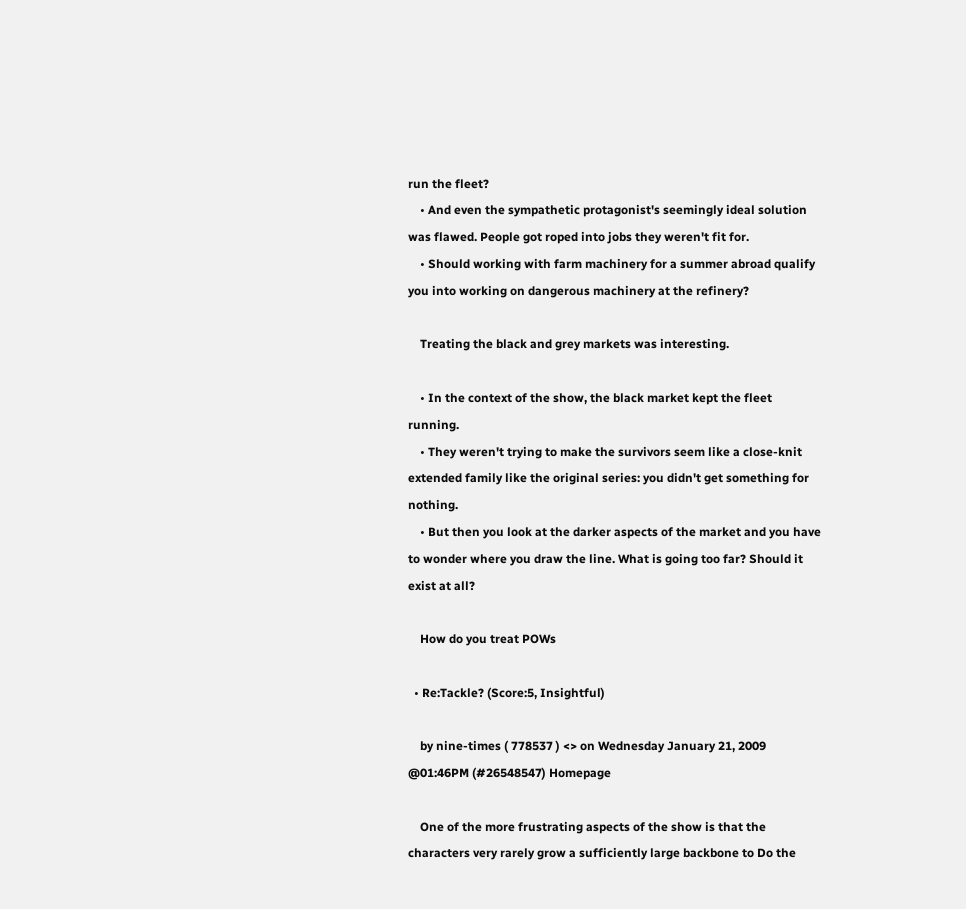run the fleet?
    • And even the sympathetic protagonist's seemingly ideal solution was flawed. People got roped into jobs they weren't fit for.
    • Should working with farm machinery for a summer abroad qualify you into working on dangerous machinery at the refinery?

    Treating the black and grey markets was interesting.

    • In the context of the show, the black market kept the fleet running.
    • They weren't trying to make the survivors seem like a close-knit extended family like the original series: you didn't get something for nothing.
    • But then you look at the darker aspects of the market and you have to wonder where you draw the line. What is going too far? Should it exist at all?

    How do you treat POWs

  • Re:Tackle? (Score:5, Insightful)

    by nine-times ( 778537 ) <> on Wednesday January 21, 2009 @01:46PM (#26548547) Homepage

    One of the more frustrating aspects of the show is that the characters very rarely grow a sufficiently large backbone to Do the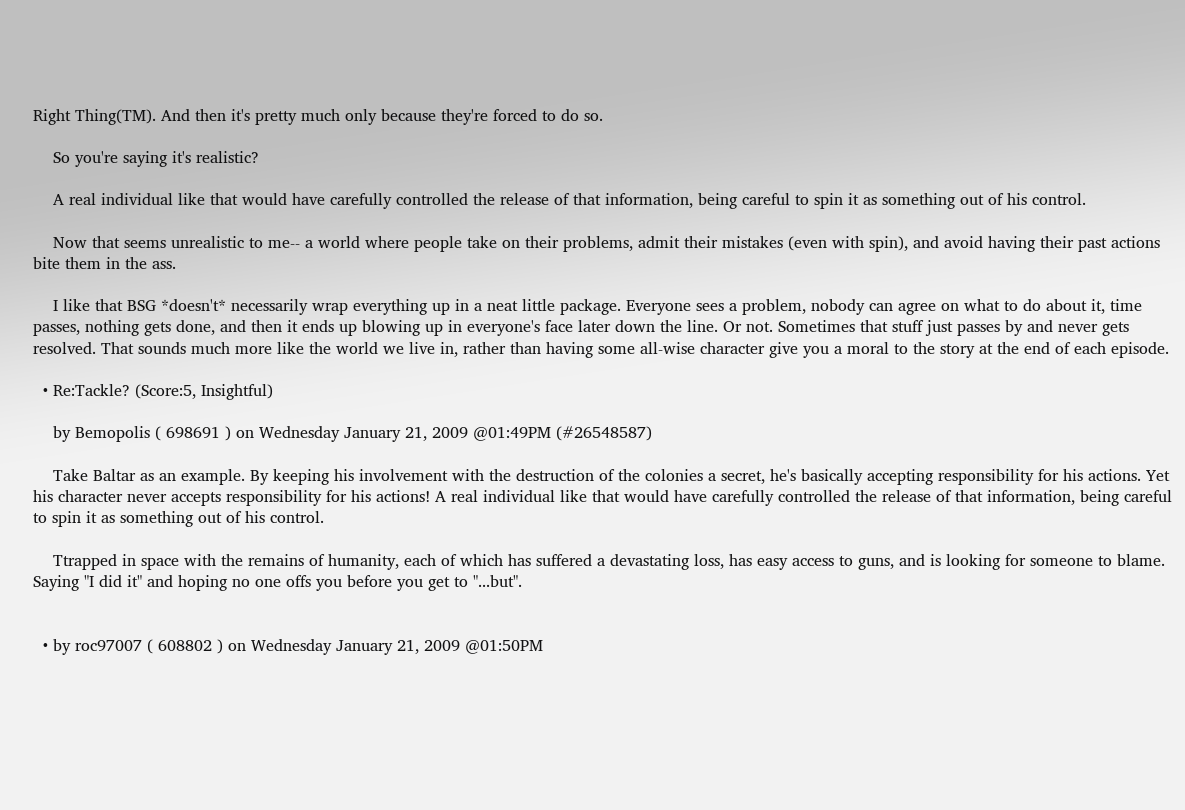Right Thing(TM). And then it's pretty much only because they're forced to do so.

    So you're saying it's realistic?

    A real individual like that would have carefully controlled the release of that information, being careful to spin it as something out of his control.

    Now that seems unrealistic to me-- a world where people take on their problems, admit their mistakes (even with spin), and avoid having their past actions bite them in the ass.

    I like that BSG *doesn't* necessarily wrap everything up in a neat little package. Everyone sees a problem, nobody can agree on what to do about it, time passes, nothing gets done, and then it ends up blowing up in everyone's face later down the line. Or not. Sometimes that stuff just passes by and never gets resolved. That sounds much more like the world we live in, rather than having some all-wise character give you a moral to the story at the end of each episode.

  • Re:Tackle? (Score:5, Insightful)

    by Bemopolis ( 698691 ) on Wednesday January 21, 2009 @01:49PM (#26548587)

    Take Baltar as an example. By keeping his involvement with the destruction of the colonies a secret, he's basically accepting responsibility for his actions. Yet his character never accepts responsibility for his actions! A real individual like that would have carefully controlled the release of that information, being careful to spin it as something out of his control.

    Ttrapped in space with the remains of humanity, each of which has suffered a devastating loss, has easy access to guns, and is looking for someone to blame. Saying "I did it" and hoping no one offs you before you get to "...but".


  • by roc97007 ( 608802 ) on Wednesday January 21, 2009 @01:50PM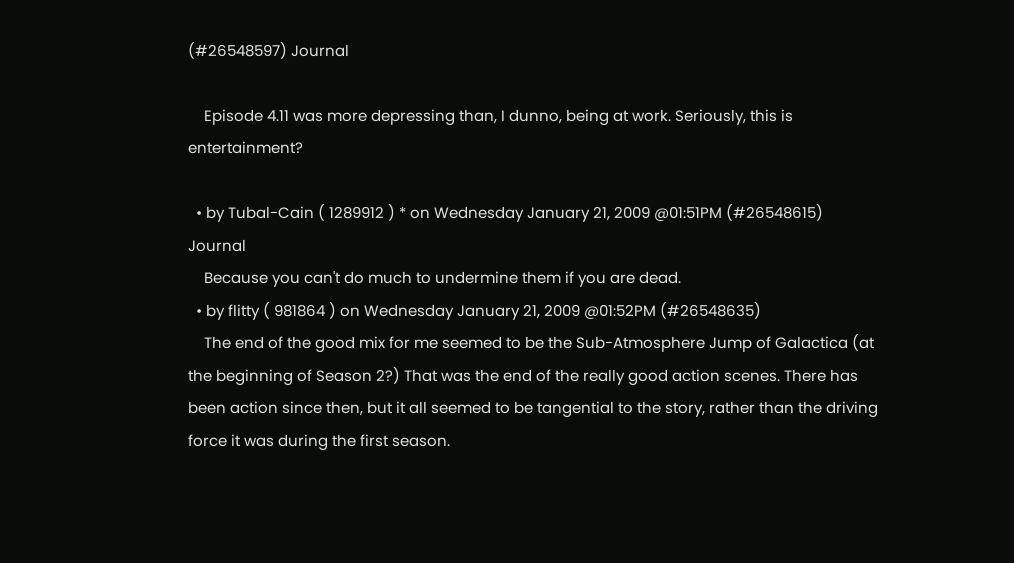(#26548597) Journal

    Episode 4.11 was more depressing than, I dunno, being at work. Seriously, this is entertainment?

  • by Tubal-Cain ( 1289912 ) * on Wednesday January 21, 2009 @01:51PM (#26548615) Journal
    Because you can't do much to undermine them if you are dead.
  • by flitty ( 981864 ) on Wednesday January 21, 2009 @01:52PM (#26548635)
    The end of the good mix for me seemed to be the Sub-Atmosphere Jump of Galactica (at the beginning of Season 2?) That was the end of the really good action scenes. There has been action since then, but it all seemed to be tangential to the story, rather than the driving force it was during the first season.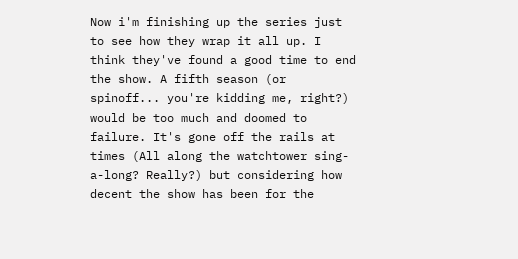Now i'm finishing up the series just to see how they wrap it all up. I think they've found a good time to end the show. A fifth season (or spinoff... you're kidding me, right?) would be too much and doomed to failure. It's gone off the rails at times (All along the watchtower sing-a-long? Really?) but considering how decent the show has been for the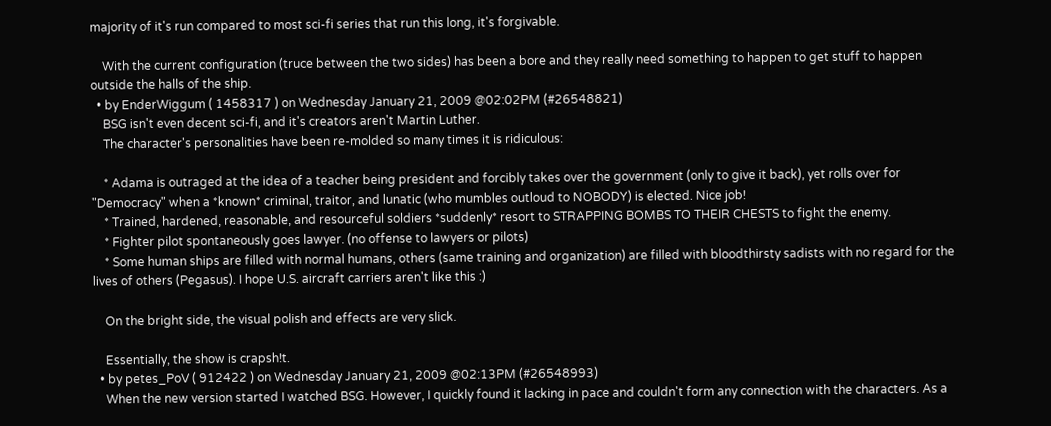majority of it's run compared to most sci-fi series that run this long, it's forgivable.

    With the current configuration (truce between the two sides) has been a bore and they really need something to happen to get stuff to happen outside the halls of the ship.
  • by EnderWiggum ( 1458317 ) on Wednesday January 21, 2009 @02:02PM (#26548821)
    BSG isn't even decent sci-fi, and it's creators aren't Martin Luther.
    The character's personalities have been re-molded so many times it is ridiculous:

    * Adama is outraged at the idea of a teacher being president and forcibly takes over the government (only to give it back), yet rolls over for "Democracy" when a *known* criminal, traitor, and lunatic (who mumbles outloud to NOBODY) is elected. Nice job!
    * Trained, hardened, reasonable, and resourceful soldiers *suddenly* resort to STRAPPING BOMBS TO THEIR CHESTS to fight the enemy.
    * Fighter pilot spontaneously goes lawyer. (no offense to lawyers or pilots)
    * Some human ships are filled with normal humans, others (same training and organization) are filled with bloodthirsty sadists with no regard for the lives of others (Pegasus). I hope U.S. aircraft carriers aren't like this :)

    On the bright side, the visual polish and effects are very slick.

    Essentially, the show is crapsh!t.
  • by petes_PoV ( 912422 ) on Wednesday January 21, 2009 @02:13PM (#26548993)
    When the new version started I watched BSG. However, I quickly found it lacking in pace and couldn't form any connection with the characters. As a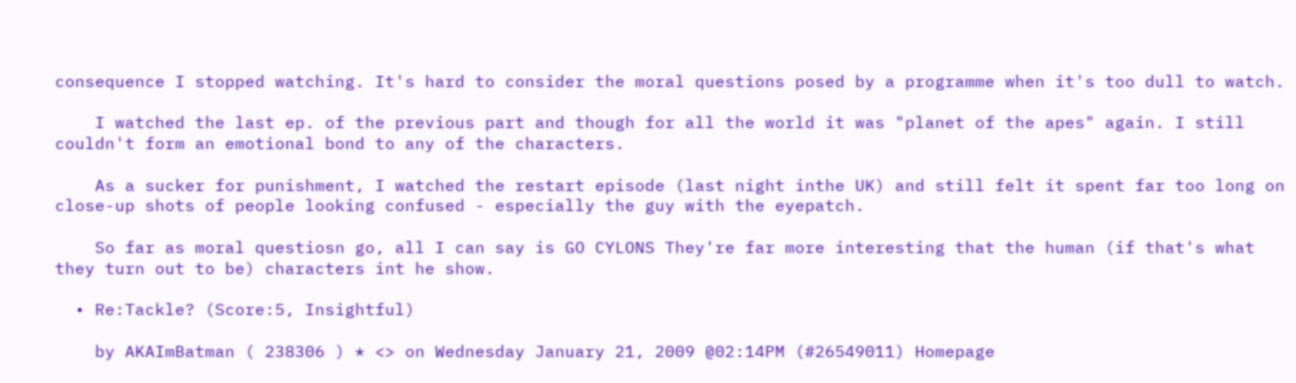consequence I stopped watching. It's hard to consider the moral questions posed by a programme when it's too dull to watch.

    I watched the last ep. of the previous part and though for all the world it was "planet of the apes" again. I still couldn't form an emotional bond to any of the characters.

    As a sucker for punishment, I watched the restart episode (last night inthe UK) and still felt it spent far too long on close-up shots of people looking confused - especially the guy with the eyepatch.

    So far as moral questiosn go, all I can say is GO CYLONS They're far more interesting that the human (if that's what they turn out to be) characters int he show.

  • Re:Tackle? (Score:5, Insightful)

    by AKAImBatman ( 238306 ) * <> on Wednesday January 21, 2009 @02:14PM (#26549011) Homepage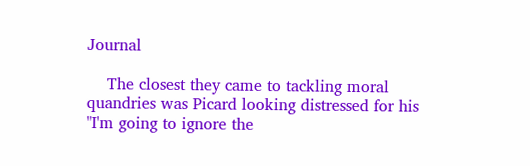Journal

    The closest they came to tackling moral quandries was Picard looking distressed for his "I'm going to ignore the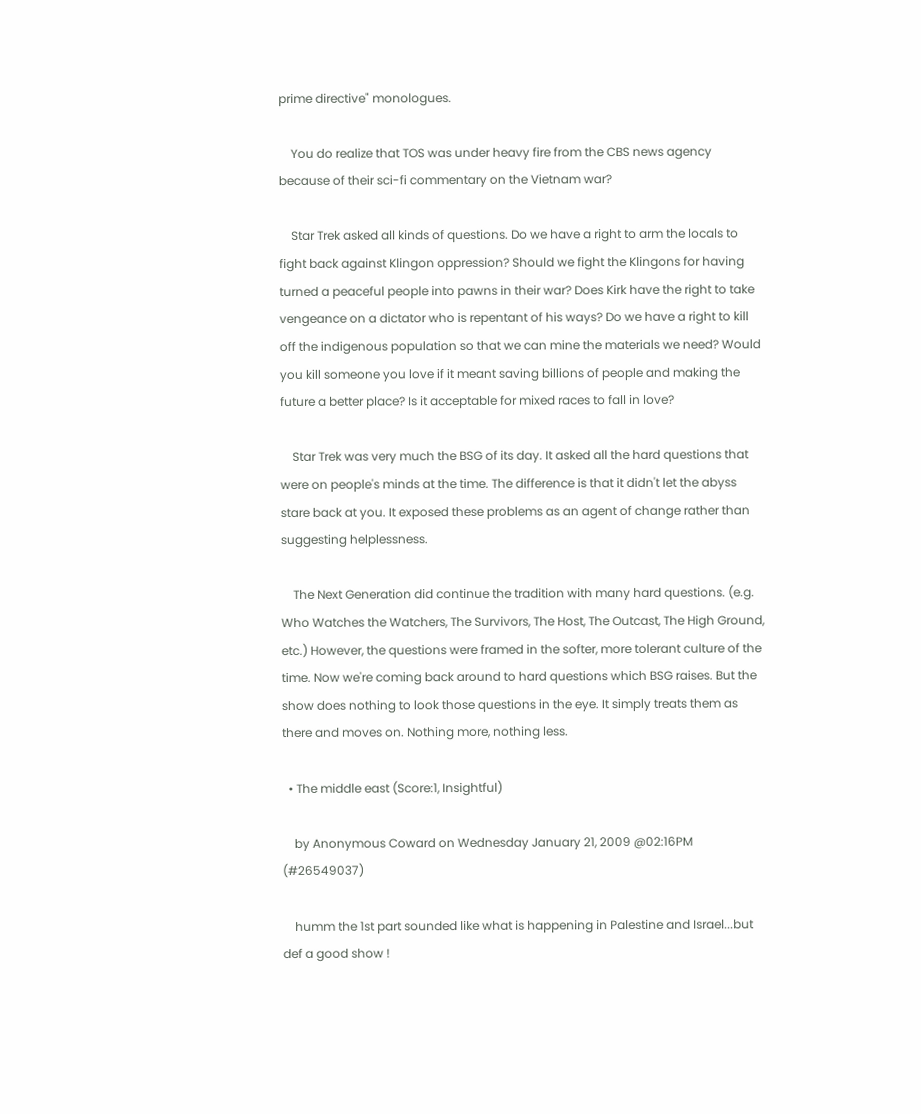prime directive" monologues.

    You do realize that TOS was under heavy fire from the CBS news agency because of their sci-fi commentary on the Vietnam war?

    Star Trek asked all kinds of questions. Do we have a right to arm the locals to fight back against Klingon oppression? Should we fight the Klingons for having turned a peaceful people into pawns in their war? Does Kirk have the right to take vengeance on a dictator who is repentant of his ways? Do we have a right to kill off the indigenous population so that we can mine the materials we need? Would you kill someone you love if it meant saving billions of people and making the future a better place? Is it acceptable for mixed races to fall in love?

    Star Trek was very much the BSG of its day. It asked all the hard questions that were on people's minds at the time. The difference is that it didn't let the abyss stare back at you. It exposed these problems as an agent of change rather than suggesting helplessness.

    The Next Generation did continue the tradition with many hard questions. (e.g. Who Watches the Watchers, The Survivors, The Host, The Outcast, The High Ground, etc.) However, the questions were framed in the softer, more tolerant culture of the time. Now we're coming back around to hard questions which BSG raises. But the show does nothing to look those questions in the eye. It simply treats them as there and moves on. Nothing more, nothing less.

  • The middle east (Score:1, Insightful)

    by Anonymous Coward on Wednesday January 21, 2009 @02:16PM (#26549037)

    humm the 1st part sounded like what is happening in Palestine and Israel...but def a good show !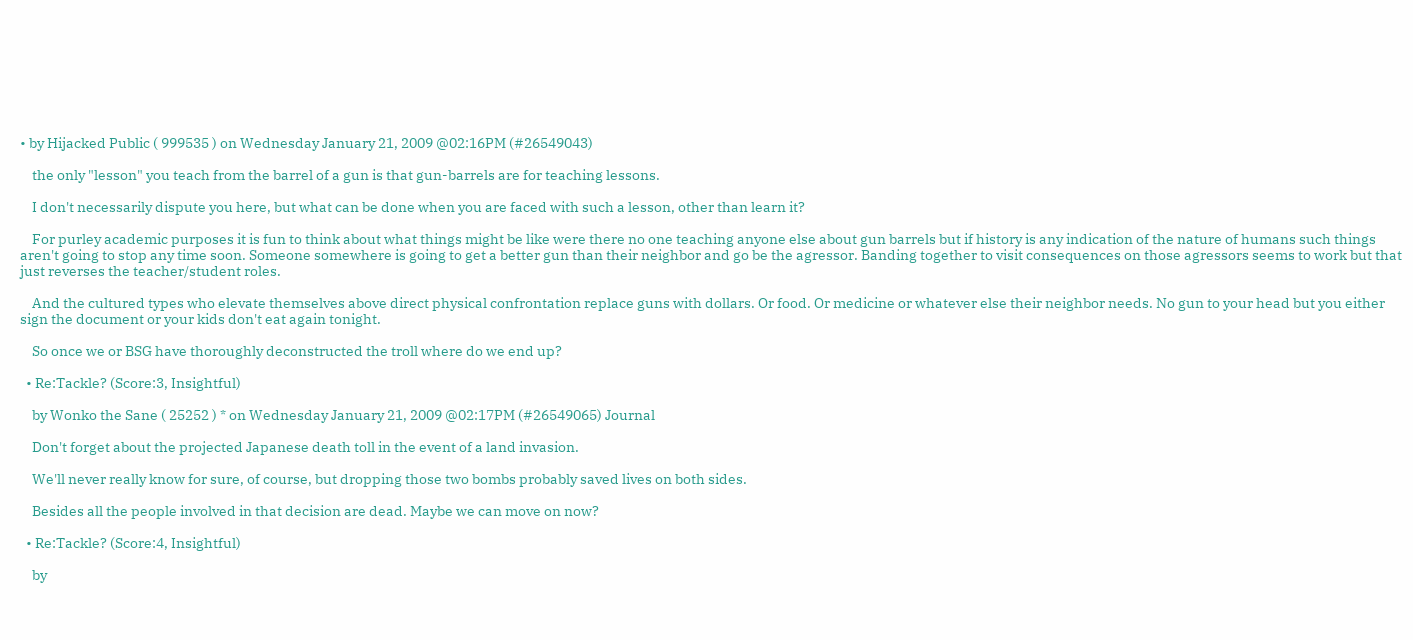• by Hijacked Public ( 999535 ) on Wednesday January 21, 2009 @02:16PM (#26549043)

    the only "lesson" you teach from the barrel of a gun is that gun-barrels are for teaching lessons.

    I don't necessarily dispute you here, but what can be done when you are faced with such a lesson, other than learn it?

    For purley academic purposes it is fun to think about what things might be like were there no one teaching anyone else about gun barrels but if history is any indication of the nature of humans such things aren't going to stop any time soon. Someone somewhere is going to get a better gun than their neighbor and go be the agressor. Banding together to visit consequences on those agressors seems to work but that just reverses the teacher/student roles.

    And the cultured types who elevate themselves above direct physical confrontation replace guns with dollars. Or food. Or medicine or whatever else their neighbor needs. No gun to your head but you either sign the document or your kids don't eat again tonight.

    So once we or BSG have thoroughly deconstructed the troll where do we end up?

  • Re:Tackle? (Score:3, Insightful)

    by Wonko the Sane ( 25252 ) * on Wednesday January 21, 2009 @02:17PM (#26549065) Journal

    Don't forget about the projected Japanese death toll in the event of a land invasion.

    We'll never really know for sure, of course, but dropping those two bombs probably saved lives on both sides.

    Besides all the people involved in that decision are dead. Maybe we can move on now?

  • Re:Tackle? (Score:4, Insightful)

    by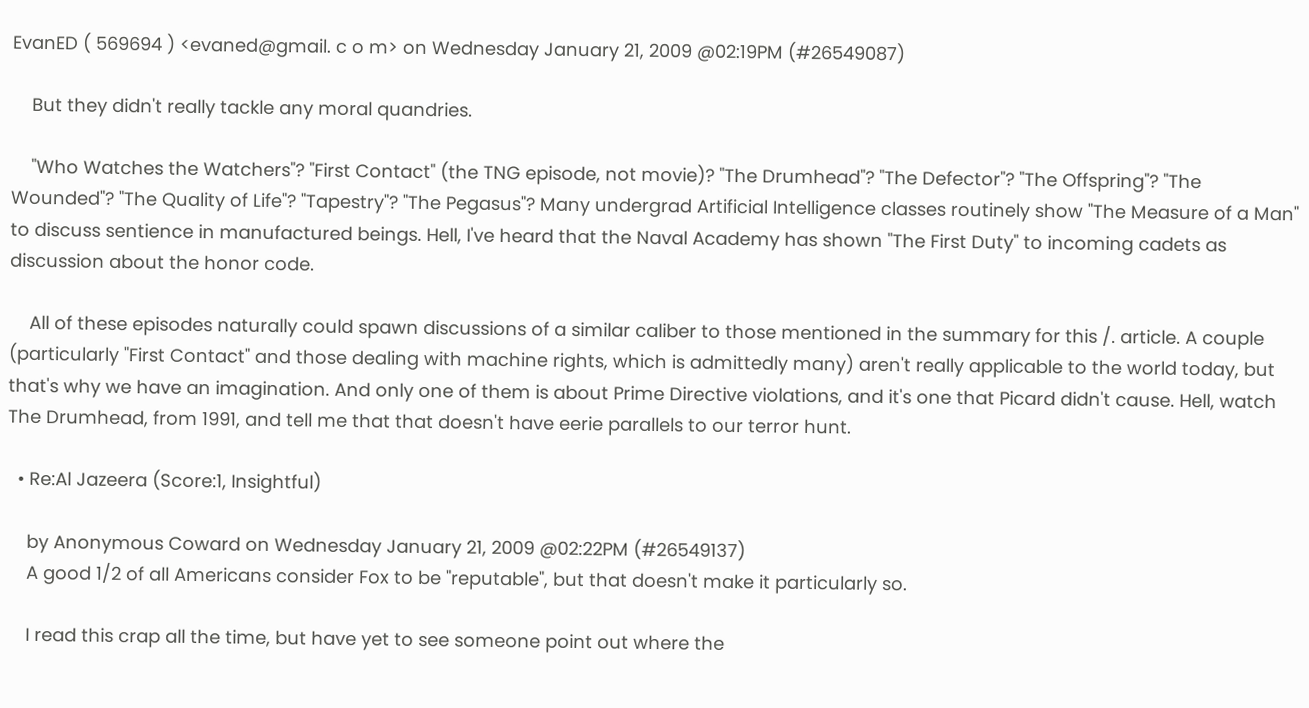EvanED ( 569694 ) <evaned@gmail. c o m> on Wednesday January 21, 2009 @02:19PM (#26549087)

    But they didn't really tackle any moral quandries.

    "Who Watches the Watchers"? "First Contact" (the TNG episode, not movie)? "The Drumhead"? "The Defector"? "The Offspring"? "The Wounded"? "The Quality of Life"? "Tapestry"? "The Pegasus"? Many undergrad Artificial Intelligence classes routinely show "The Measure of a Man" to discuss sentience in manufactured beings. Hell, I've heard that the Naval Academy has shown "The First Duty" to incoming cadets as discussion about the honor code.

    All of these episodes naturally could spawn discussions of a similar caliber to those mentioned in the summary for this /. article. A couple (particularly "First Contact" and those dealing with machine rights, which is admittedly many) aren't really applicable to the world today, but that's why we have an imagination. And only one of them is about Prime Directive violations, and it's one that Picard didn't cause. Hell, watch The Drumhead, from 1991, and tell me that that doesn't have eerie parallels to our terror hunt.

  • Re:Al Jazeera (Score:1, Insightful)

    by Anonymous Coward on Wednesday January 21, 2009 @02:22PM (#26549137)
    A good 1/2 of all Americans consider Fox to be "reputable", but that doesn't make it particularly so.

    I read this crap all the time, but have yet to see someone point out where the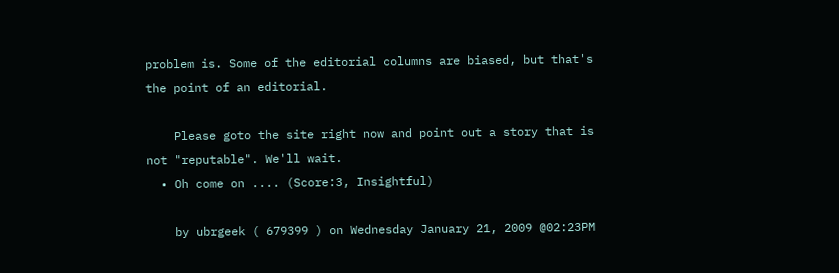problem is. Some of the editorial columns are biased, but that's the point of an editorial.

    Please goto the site right now and point out a story that is not "reputable". We'll wait.
  • Oh come on .... (Score:3, Insightful)

    by ubrgeek ( 679399 ) on Wednesday January 21, 2009 @02:23PM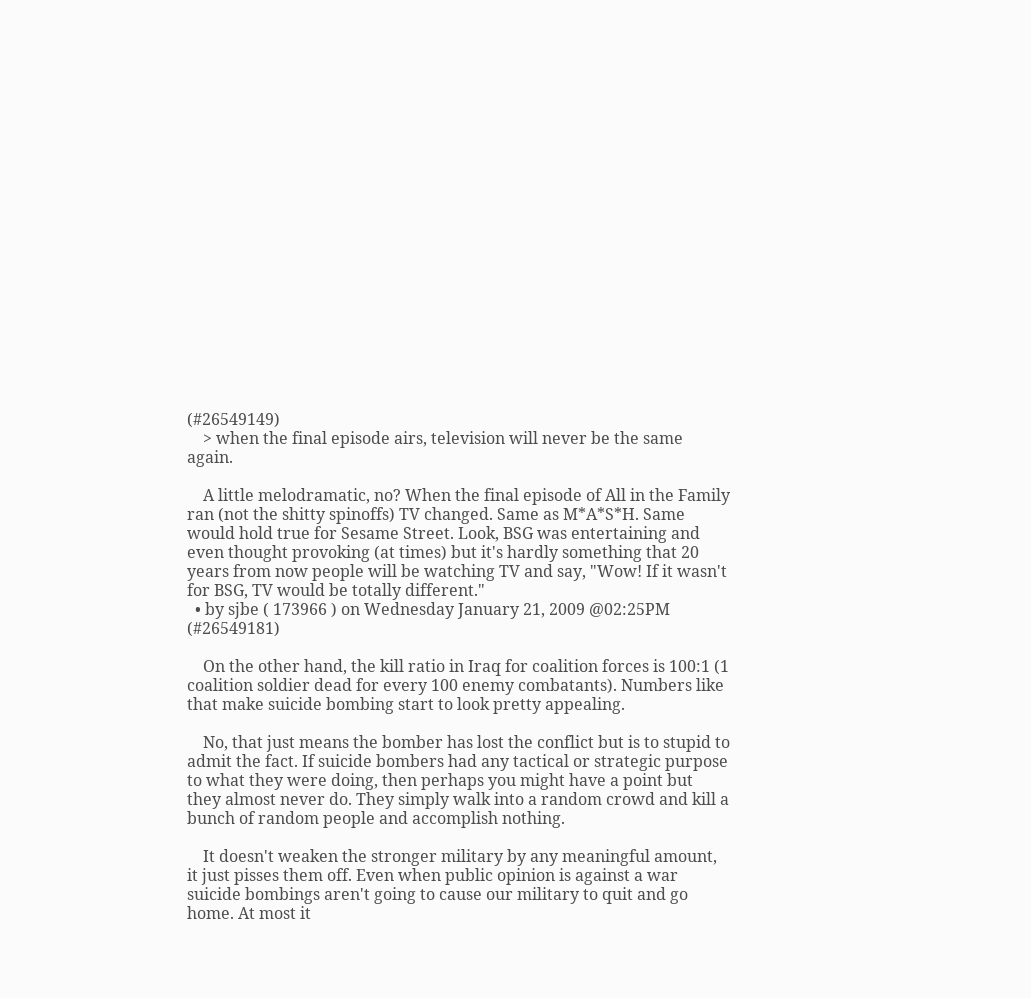(#26549149)
    > when the final episode airs, television will never be the same again.

    A little melodramatic, no? When the final episode of All in the Family ran (not the shitty spinoffs) TV changed. Same as M*A*S*H. Same would hold true for Sesame Street. Look, BSG was entertaining and even thought provoking (at times) but it's hardly something that 20 years from now people will be watching TV and say, "Wow! If it wasn't for BSG, TV would be totally different."
  • by sjbe ( 173966 ) on Wednesday January 21, 2009 @02:25PM (#26549181)

    On the other hand, the kill ratio in Iraq for coalition forces is 100:1 (1 coalition soldier dead for every 100 enemy combatants). Numbers like that make suicide bombing start to look pretty appealing.

    No, that just means the bomber has lost the conflict but is to stupid to admit the fact. If suicide bombers had any tactical or strategic purpose to what they were doing, then perhaps you might have a point but they almost never do. They simply walk into a random crowd and kill a bunch of random people and accomplish nothing.

    It doesn't weaken the stronger military by any meaningful amount, it just pisses them off. Even when public opinion is against a war suicide bombings aren't going to cause our military to quit and go home. At most it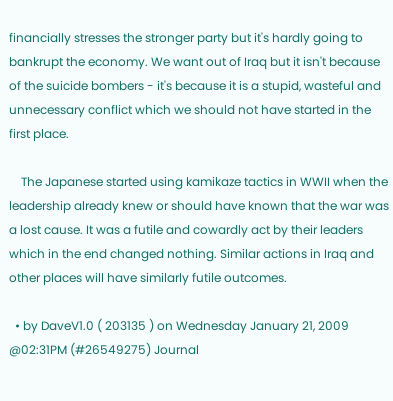financially stresses the stronger party but it's hardly going to bankrupt the economy. We want out of Iraq but it isn't because of the suicide bombers - it's because it is a stupid, wasteful and unnecessary conflict which we should not have started in the first place.

    The Japanese started using kamikaze tactics in WWII when the leadership already knew or should have known that the war was a lost cause. It was a futile and cowardly act by their leaders which in the end changed nothing. Similar actions in Iraq and other places will have similarly futile outcomes.

  • by DaveV1.0 ( 203135 ) on Wednesday January 21, 2009 @02:31PM (#26549275) Journal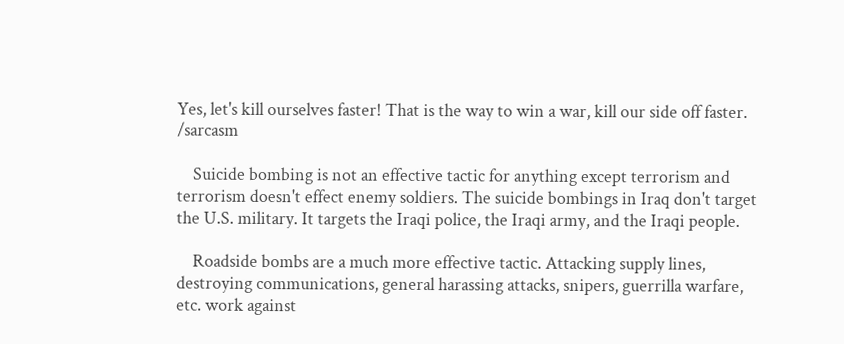Yes, let's kill ourselves faster! That is the way to win a war, kill our side off faster. /sarcasm

    Suicide bombing is not an effective tactic for anything except terrorism and terrorism doesn't effect enemy soldiers. The suicide bombings in Iraq don't target the U.S. military. It targets the Iraqi police, the Iraqi army, and the Iraqi people.

    Roadside bombs are a much more effective tactic. Attacking supply lines, destroying communications, general harassing attacks, snipers, guerrilla warfare, etc. work against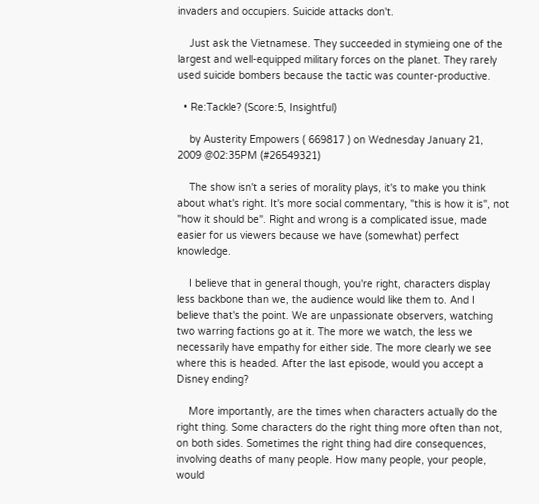invaders and occupiers. Suicide attacks don't.

    Just ask the Vietnamese. They succeeded in stymieing one of the largest and well-equipped military forces on the planet. They rarely used suicide bombers because the tactic was counter-productive.

  • Re:Tackle? (Score:5, Insightful)

    by Austerity Empowers ( 669817 ) on Wednesday January 21, 2009 @02:35PM (#26549321)

    The show isn't a series of morality plays, it's to make you think about what's right. It's more social commentary, "this is how it is", not "how it should be". Right and wrong is a complicated issue, made easier for us viewers because we have (somewhat) perfect knowledge.

    I believe that in general though, you're right, characters display less backbone than we, the audience would like them to. And I believe that's the point. We are unpassionate observers, watching two warring factions go at it. The more we watch, the less we necessarily have empathy for either side. The more clearly we see where this is headed. After the last episode, would you accept a Disney ending?

    More importantly, are the times when characters actually do the right thing. Some characters do the right thing more often than not, on both sides. Sometimes the right thing had dire consequences, involving deaths of many people. How many people, your people, would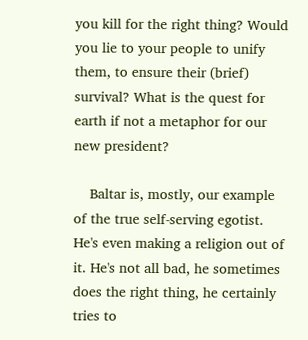you kill for the right thing? Would you lie to your people to unify them, to ensure their (brief) survival? What is the quest for earth if not a metaphor for our new president?

    Baltar is, mostly, our example of the true self-serving egotist. He's even making a religion out of it. He's not all bad, he sometimes does the right thing, he certainly tries to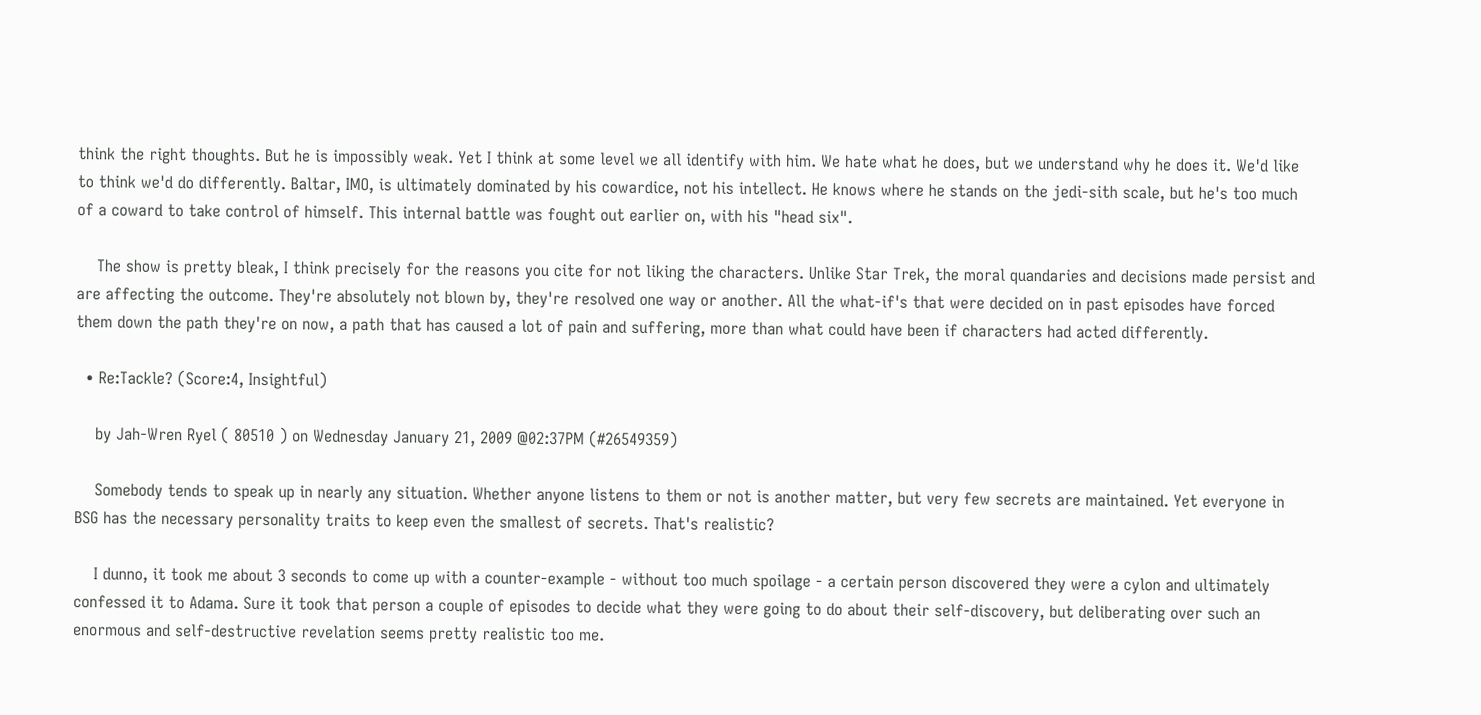think the right thoughts. But he is impossibly weak. Yet I think at some level we all identify with him. We hate what he does, but we understand why he does it. We'd like to think we'd do differently. Baltar, IMO, is ultimately dominated by his cowardice, not his intellect. He knows where he stands on the jedi-sith scale, but he's too much of a coward to take control of himself. This internal battle was fought out earlier on, with his "head six".

    The show is pretty bleak, I think precisely for the reasons you cite for not liking the characters. Unlike Star Trek, the moral quandaries and decisions made persist and are affecting the outcome. They're absolutely not blown by, they're resolved one way or another. All the what-if's that were decided on in past episodes have forced them down the path they're on now, a path that has caused a lot of pain and suffering, more than what could have been if characters had acted differently.

  • Re:Tackle? (Score:4, Insightful)

    by Jah-Wren Ryel ( 80510 ) on Wednesday January 21, 2009 @02:37PM (#26549359)

    Somebody tends to speak up in nearly any situation. Whether anyone listens to them or not is another matter, but very few secrets are maintained. Yet everyone in BSG has the necessary personality traits to keep even the smallest of secrets. That's realistic?

    I dunno, it took me about 3 seconds to come up with a counter-example - without too much spoilage - a certain person discovered they were a cylon and ultimately confessed it to Adama. Sure it took that person a couple of episodes to decide what they were going to do about their self-discovery, but deliberating over such an enormous and self-destructive revelation seems pretty realistic too me.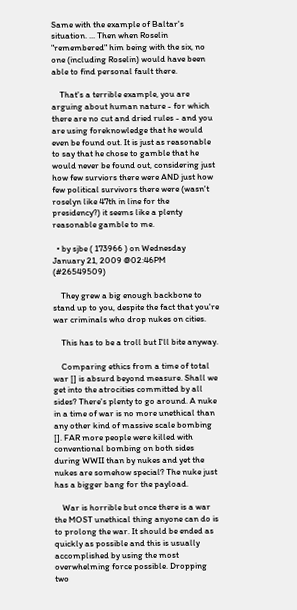Same with the example of Baltar's situation. ... Then when Roselin "remembered" him being with the six, no one (including Roselin) would have been able to find personal fault there.

    That's a terrible example, you are arguing about human nature - for which there are no cut and dried rules - and you are using foreknowledge that he would even be found out. It is just as reasonable to say that he chose to gamble that he would never be found out, considering just how few surviors there were AND just how few political survivors there were (wasn't roselyn like 47th in line for the presidency?) it seems like a plenty reasonable gamble to me.

  • by sjbe ( 173966 ) on Wednesday January 21, 2009 @02:46PM (#26549509)

    They grew a big enough backbone to stand up to you, despite the fact that you're war criminals who drop nukes on cities.

    This has to be a troll but I'll bite anyway.

    Comparing ethics from a time of total war [] is absurd beyond measure. Shall we get into the atrocities committed by all sides? There's plenty to go around. A nuke in a time of war is no more unethical than any other kind of massive scale bombing []. FAR more people were killed with conventional bombing on both sides during WWII than by nukes and yet the nukes are somehow special? The nuke just has a bigger bang for the payload.

    War is horrible but once there is a war the MOST unethical thing anyone can do is to prolong the war. It should be ended as quickly as possible and this is usually accomplished by using the most overwhelming force possible. Dropping two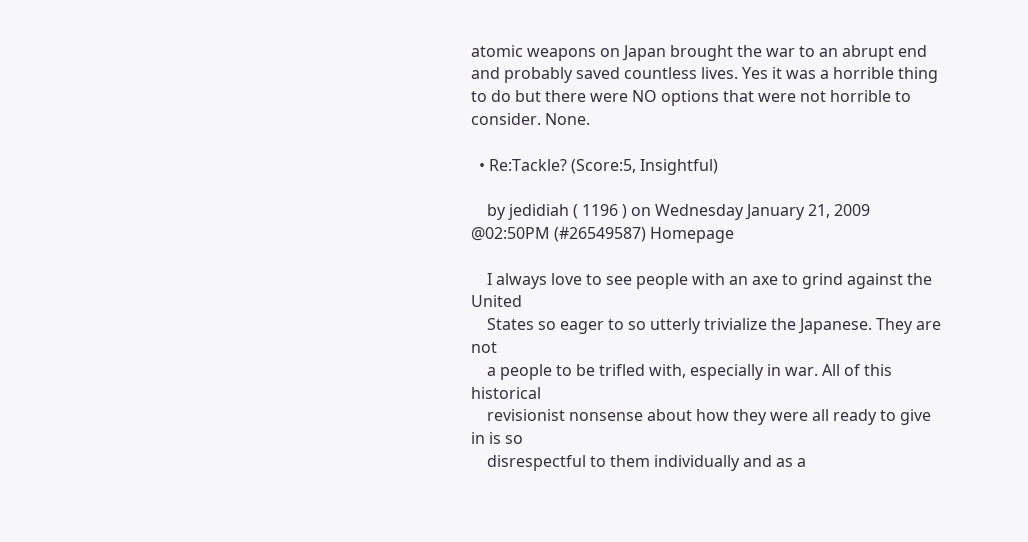atomic weapons on Japan brought the war to an abrupt end and probably saved countless lives. Yes it was a horrible thing to do but there were NO options that were not horrible to consider. None.

  • Re:Tackle? (Score:5, Insightful)

    by jedidiah ( 1196 ) on Wednesday January 21, 2009 @02:50PM (#26549587) Homepage

    I always love to see people with an axe to grind against the United
    States so eager to so utterly trivialize the Japanese. They are not
    a people to be trifled with, especially in war. All of this historical
    revisionist nonsense about how they were all ready to give in is so
    disrespectful to them individually and as a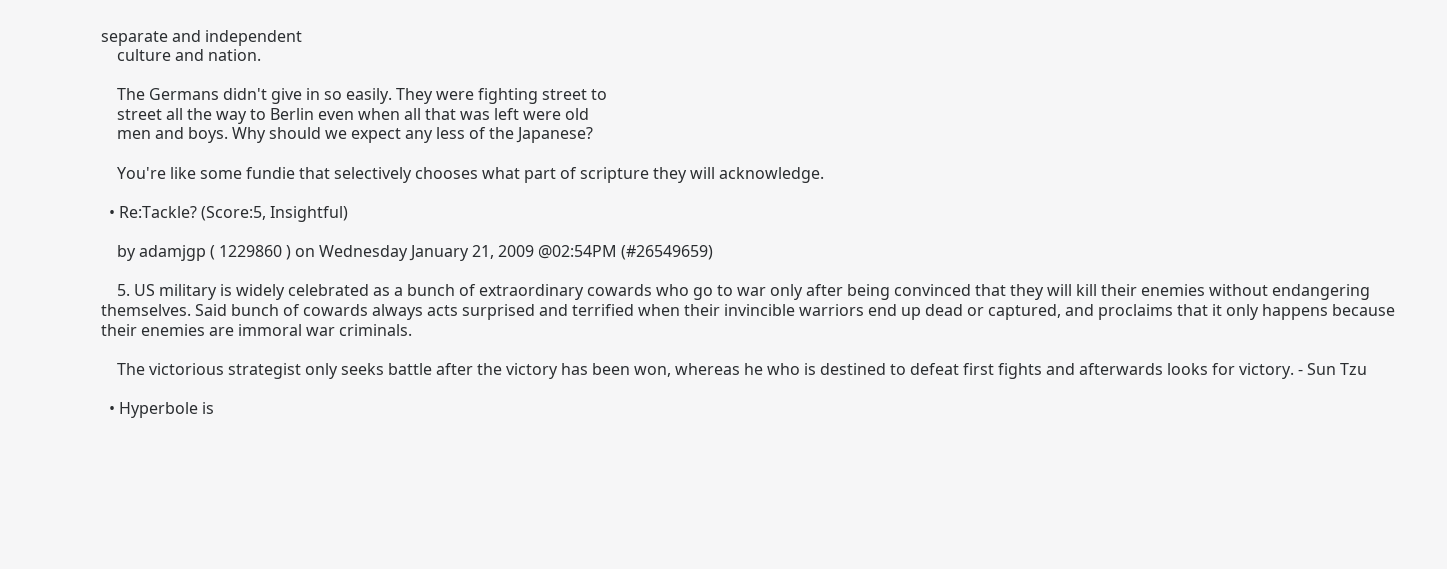separate and independent
    culture and nation.

    The Germans didn't give in so easily. They were fighting street to
    street all the way to Berlin even when all that was left were old
    men and boys. Why should we expect any less of the Japanese?

    You're like some fundie that selectively chooses what part of scripture they will acknowledge.

  • Re:Tackle? (Score:5, Insightful)

    by adamjgp ( 1229860 ) on Wednesday January 21, 2009 @02:54PM (#26549659)

    5. US military is widely celebrated as a bunch of extraordinary cowards who go to war only after being convinced that they will kill their enemies without endangering themselves. Said bunch of cowards always acts surprised and terrified when their invincible warriors end up dead or captured, and proclaims that it only happens because their enemies are immoral war criminals.

    The victorious strategist only seeks battle after the victory has been won, whereas he who is destined to defeat first fights and afterwards looks for victory. - Sun Tzu

  • Hyperbole is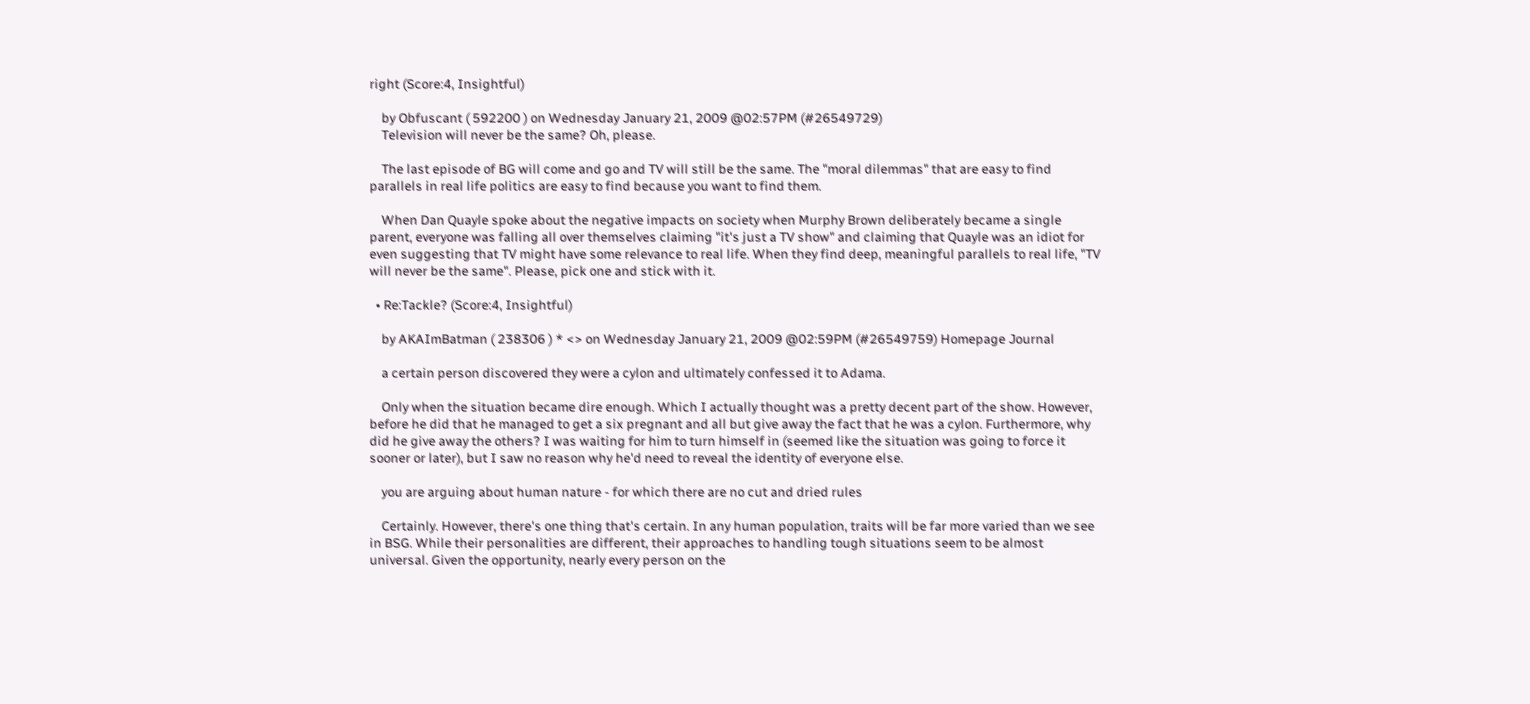right (Score:4, Insightful)

    by Obfuscant ( 592200 ) on Wednesday January 21, 2009 @02:57PM (#26549729)
    Television will never be the same? Oh, please.

    The last episode of BG will come and go and TV will still be the same. The "moral dilemmas" that are easy to find parallels in real life politics are easy to find because you want to find them.

    When Dan Quayle spoke about the negative impacts on society when Murphy Brown deliberately became a single parent, everyone was falling all over themselves claiming "it's just a TV show" and claiming that Quayle was an idiot for even suggesting that TV might have some relevance to real life. When they find deep, meaningful parallels to real life, "TV will never be the same". Please, pick one and stick with it.

  • Re:Tackle? (Score:4, Insightful)

    by AKAImBatman ( 238306 ) * <> on Wednesday January 21, 2009 @02:59PM (#26549759) Homepage Journal

    a certain person discovered they were a cylon and ultimately confessed it to Adama.

    Only when the situation became dire enough. Which I actually thought was a pretty decent part of the show. However, before he did that he managed to get a six pregnant and all but give away the fact that he was a cylon. Furthermore, why did he give away the others? I was waiting for him to turn himself in (seemed like the situation was going to force it sooner or later), but I saw no reason why he'd need to reveal the identity of everyone else.

    you are arguing about human nature - for which there are no cut and dried rules

    Certainly. However, there's one thing that's certain. In any human population, traits will be far more varied than we see in BSG. While their personalities are different, their approaches to handling tough situations seem to be almost universal. Given the opportunity, nearly every person on the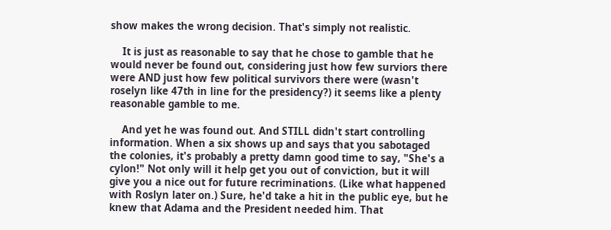show makes the wrong decision. That's simply not realistic.

    It is just as reasonable to say that he chose to gamble that he would never be found out, considering just how few surviors there were AND just how few political survivors there were (wasn't roselyn like 47th in line for the presidency?) it seems like a plenty reasonable gamble to me.

    And yet he was found out. And STILL didn't start controlling information. When a six shows up and says that you sabotaged the colonies, it's probably a pretty damn good time to say, "She's a cylon!" Not only will it help get you out of conviction, but it will give you a nice out for future recriminations. (Like what happened with Roslyn later on.) Sure, he'd take a hit in the public eye, but he knew that Adama and the President needed him. That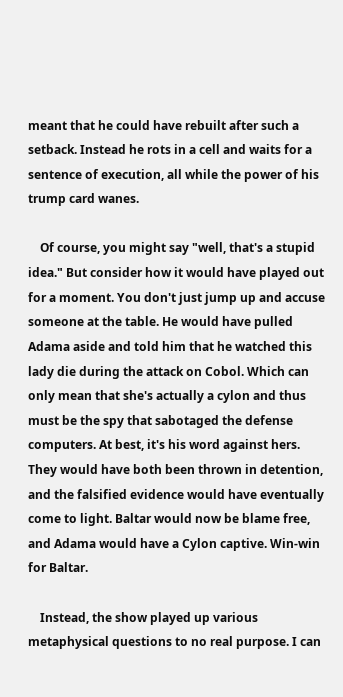meant that he could have rebuilt after such a setback. Instead he rots in a cell and waits for a sentence of execution, all while the power of his trump card wanes.

    Of course, you might say "well, that's a stupid idea." But consider how it would have played out for a moment. You don't just jump up and accuse someone at the table. He would have pulled Adama aside and told him that he watched this lady die during the attack on Cobol. Which can only mean that she's actually a cylon and thus must be the spy that sabotaged the defense computers. At best, it's his word against hers. They would have both been thrown in detention, and the falsified evidence would have eventually come to light. Baltar would now be blame free, and Adama would have a Cylon captive. Win-win for Baltar.

    Instead, the show played up various metaphysical questions to no real purpose. I can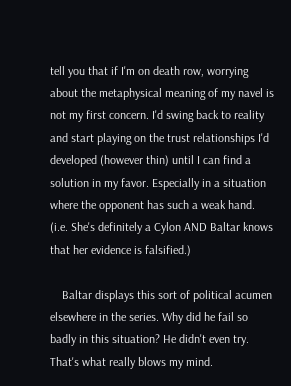tell you that if I'm on death row, worrying about the metaphysical meaning of my navel is not my first concern. I'd swing back to reality and start playing on the trust relationships I'd developed (however thin) until I can find a solution in my favor. Especially in a situation where the opponent has such a weak hand. (i.e. She's definitely a Cylon AND Baltar knows that her evidence is falsified.)

    Baltar displays this sort of political acumen elsewhere in the series. Why did he fail so badly in this situation? He didn't even try. That's what really blows my mind.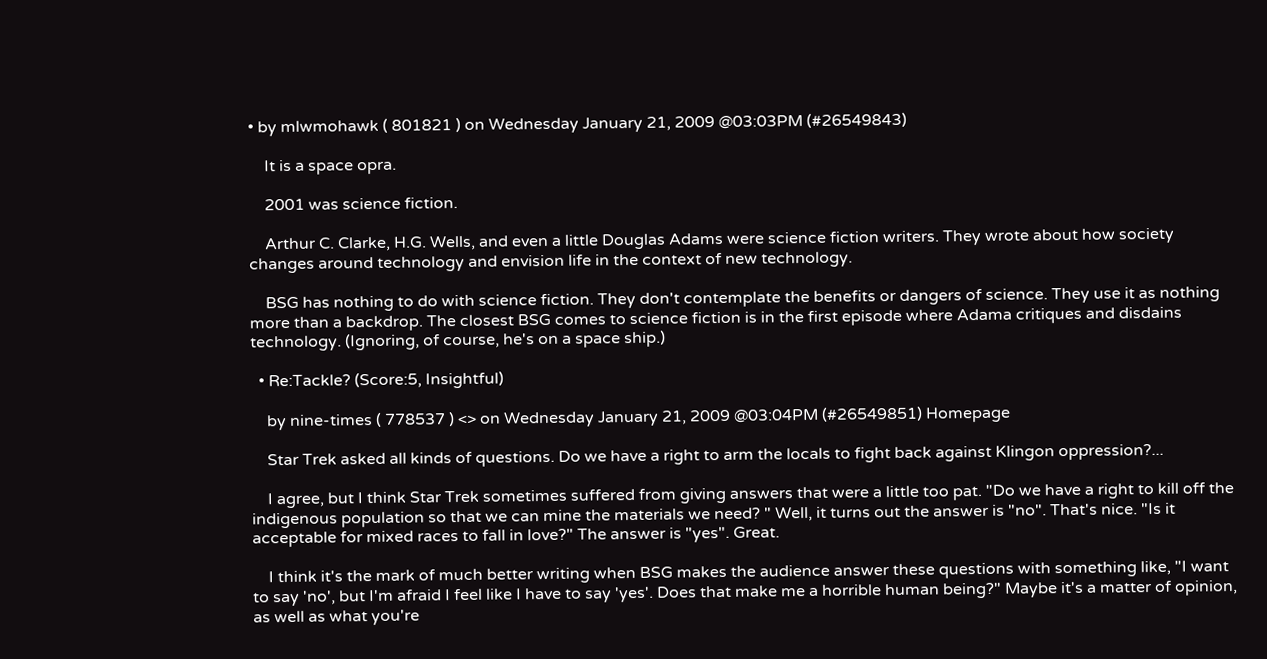• by mlwmohawk ( 801821 ) on Wednesday January 21, 2009 @03:03PM (#26549843)

    It is a space opra.

    2001 was science fiction.

    Arthur C. Clarke, H.G. Wells, and even a little Douglas Adams were science fiction writers. They wrote about how society changes around technology and envision life in the context of new technology.

    BSG has nothing to do with science fiction. They don't contemplate the benefits or dangers of science. They use it as nothing more than a backdrop. The closest BSG comes to science fiction is in the first episode where Adama critiques and disdains technology. (Ignoring, of course, he's on a space ship.)

  • Re:Tackle? (Score:5, Insightful)

    by nine-times ( 778537 ) <> on Wednesday January 21, 2009 @03:04PM (#26549851) Homepage

    Star Trek asked all kinds of questions. Do we have a right to arm the locals to fight back against Klingon oppression?...

    I agree, but I think Star Trek sometimes suffered from giving answers that were a little too pat. "Do we have a right to kill off the indigenous population so that we can mine the materials we need? " Well, it turns out the answer is "no". That's nice. "Is it acceptable for mixed races to fall in love?" The answer is "yes". Great.

    I think it's the mark of much better writing when BSG makes the audience answer these questions with something like, "I want to say 'no', but I'm afraid I feel like I have to say 'yes'. Does that make me a horrible human being?" Maybe it's a matter of opinion, as well as what you're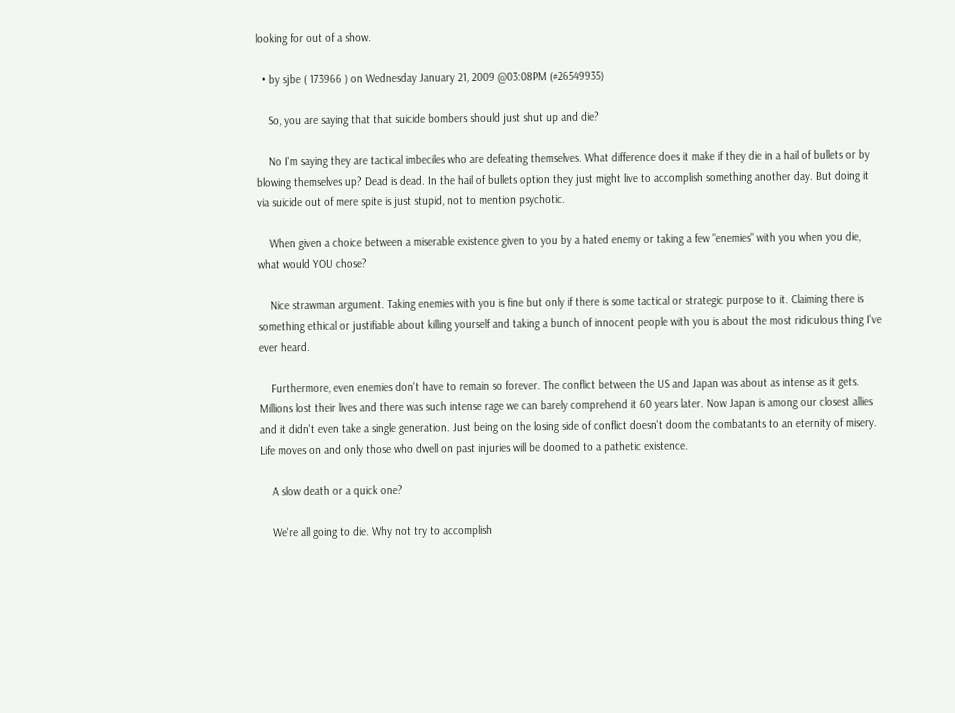looking for out of a show.

  • by sjbe ( 173966 ) on Wednesday January 21, 2009 @03:08PM (#26549935)

    So, you are saying that that suicide bombers should just shut up and die?

    No I'm saying they are tactical imbeciles who are defeating themselves. What difference does it make if they die in a hail of bullets or by blowing themselves up? Dead is dead. In the hail of bullets option they just might live to accomplish something another day. But doing it via suicide out of mere spite is just stupid, not to mention psychotic.

    When given a choice between a miserable existence given to you by a hated enemy or taking a few "enemies" with you when you die, what would YOU chose?

    Nice strawman argument. Taking enemies with you is fine but only if there is some tactical or strategic purpose to it. Claiming there is something ethical or justifiable about killing yourself and taking a bunch of innocent people with you is about the most ridiculous thing I've ever heard.

    Furthermore, even enemies don't have to remain so forever. The conflict between the US and Japan was about as intense as it gets. Millions lost their lives and there was such intense rage we can barely comprehend it 60 years later. Now Japan is among our closest allies and it didn't even take a single generation. Just being on the losing side of conflict doesn't doom the combatants to an eternity of misery. Life moves on and only those who dwell on past injuries will be doomed to a pathetic existence.

    A slow death or a quick one?

    We're all going to die. Why not try to accomplish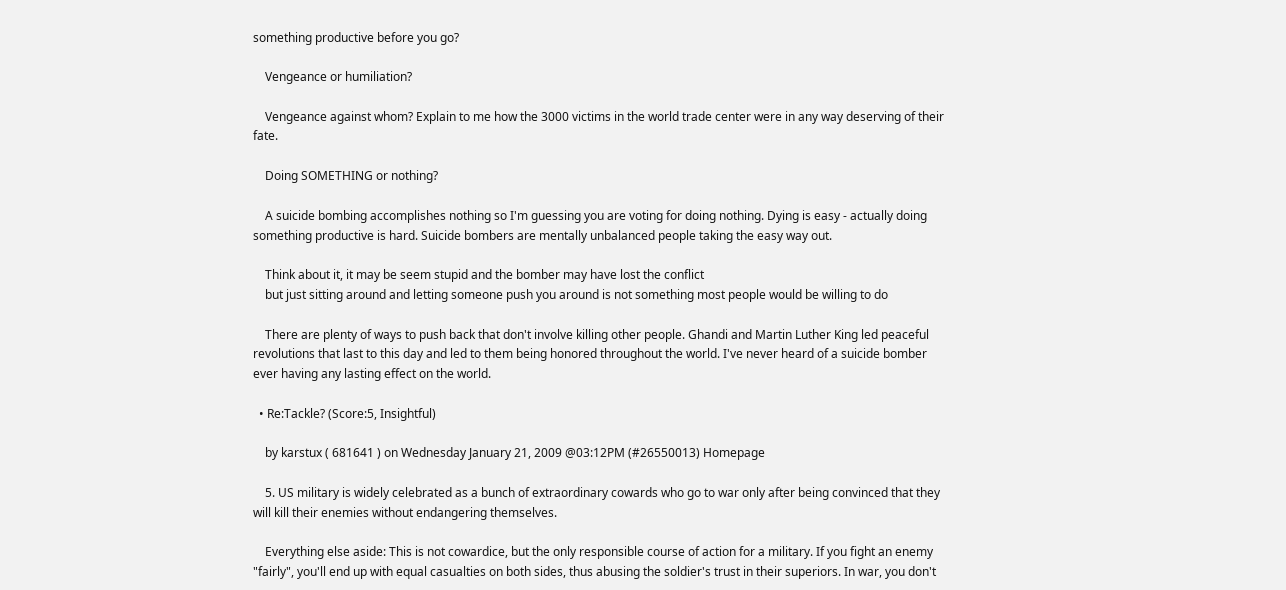something productive before you go?

    Vengeance or humiliation?

    Vengeance against whom? Explain to me how the 3000 victims in the world trade center were in any way deserving of their fate.

    Doing SOMETHING or nothing?

    A suicide bombing accomplishes nothing so I'm guessing you are voting for doing nothing. Dying is easy - actually doing something productive is hard. Suicide bombers are mentally unbalanced people taking the easy way out.

    Think about it, it may be seem stupid and the bomber may have lost the conflict
    but just sitting around and letting someone push you around is not something most people would be willing to do

    There are plenty of ways to push back that don't involve killing other people. Ghandi and Martin Luther King led peaceful revolutions that last to this day and led to them being honored throughout the world. I've never heard of a suicide bomber ever having any lasting effect on the world.

  • Re:Tackle? (Score:5, Insightful)

    by karstux ( 681641 ) on Wednesday January 21, 2009 @03:12PM (#26550013) Homepage

    5. US military is widely celebrated as a bunch of extraordinary cowards who go to war only after being convinced that they will kill their enemies without endangering themselves.

    Everything else aside: This is not cowardice, but the only responsible course of action for a military. If you fight an enemy "fairly", you'll end up with equal casualties on both sides, thus abusing the soldier's trust in their superiors. In war, you don't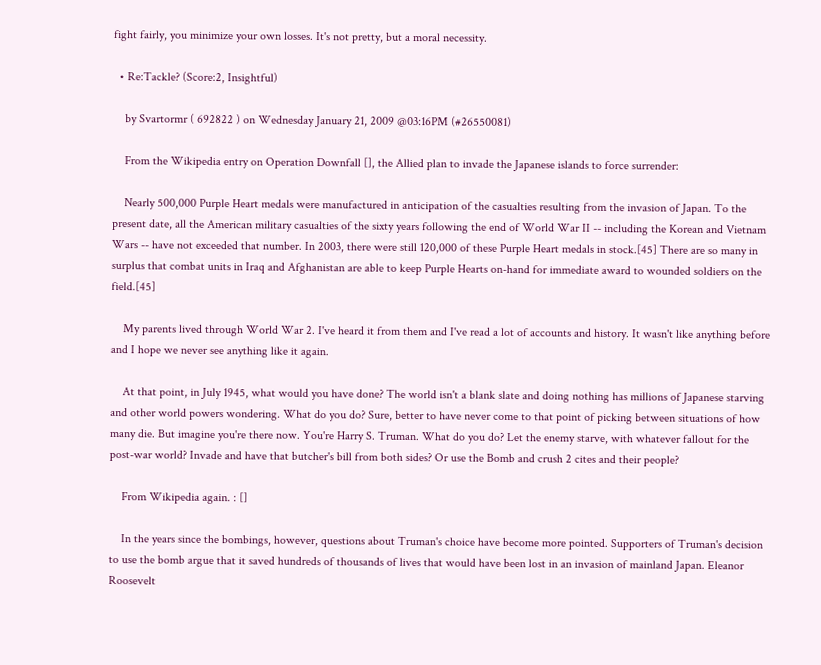fight fairly, you minimize your own losses. It's not pretty, but a moral necessity.

  • Re:Tackle? (Score:2, Insightful)

    by Svartormr ( 692822 ) on Wednesday January 21, 2009 @03:16PM (#26550081)

    From the Wikipedia entry on Operation Downfall [], the Allied plan to invade the Japanese islands to force surrender:

    Nearly 500,000 Purple Heart medals were manufactured in anticipation of the casualties resulting from the invasion of Japan. To the present date, all the American military casualties of the sixty years following the end of World War II -- including the Korean and Vietnam Wars -- have not exceeded that number. In 2003, there were still 120,000 of these Purple Heart medals in stock.[45] There are so many in surplus that combat units in Iraq and Afghanistan are able to keep Purple Hearts on-hand for immediate award to wounded soldiers on the field.[45]

    My parents lived through World War 2. I've heard it from them and I've read a lot of accounts and history. It wasn't like anything before and I hope we never see anything like it again.

    At that point, in July 1945, what would you have done? The world isn't a blank slate and doing nothing has millions of Japanese starving and other world powers wondering. What do you do? Sure, better to have never come to that point of picking between situations of how many die. But imagine you're there now. You're Harry S. Truman. What do you do? Let the enemy starve, with whatever fallout for the post-war world? Invade and have that butcher's bill from both sides? Or use the Bomb and crush 2 cites and their people?

    From Wikipedia again. : []

    In the years since the bombings, however, questions about Truman's choice have become more pointed. Supporters of Truman's decision to use the bomb argue that it saved hundreds of thousands of lives that would have been lost in an invasion of mainland Japan. Eleanor Roosevelt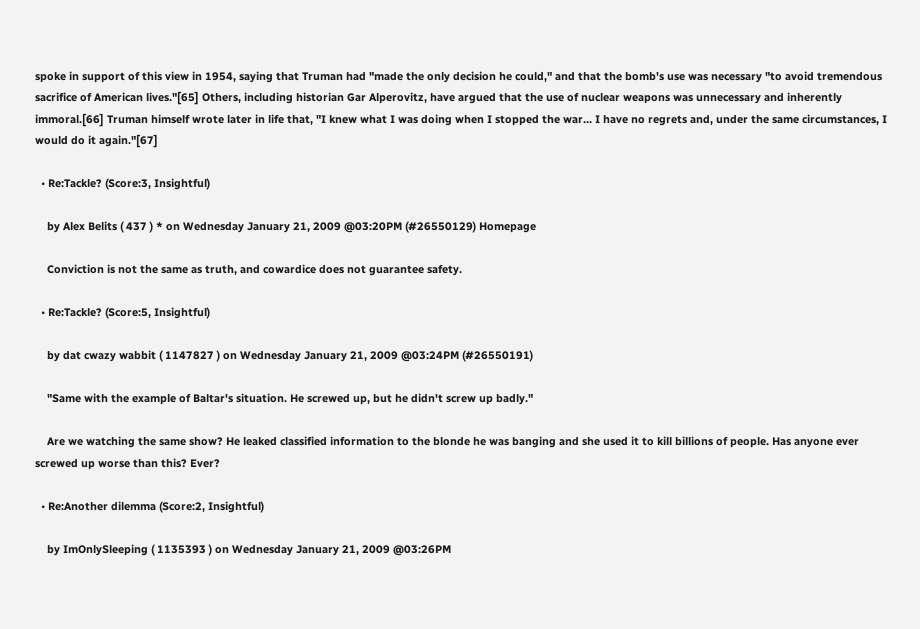spoke in support of this view in 1954, saying that Truman had "made the only decision he could," and that the bomb's use was necessary "to avoid tremendous sacrifice of American lives."[65] Others, including historian Gar Alperovitz, have argued that the use of nuclear weapons was unnecessary and inherently immoral.[66] Truman himself wrote later in life that, "I knew what I was doing when I stopped the war... I have no regrets and, under the same circumstances, I would do it again."[67]

  • Re:Tackle? (Score:3, Insightful)

    by Alex Belits ( 437 ) * on Wednesday January 21, 2009 @03:20PM (#26550129) Homepage

    Conviction is not the same as truth, and cowardice does not guarantee safety.

  • Re:Tackle? (Score:5, Insightful)

    by dat cwazy wabbit ( 1147827 ) on Wednesday January 21, 2009 @03:24PM (#26550191)

    "Same with the example of Baltar's situation. He screwed up, but he didn't screw up badly."

    Are we watching the same show? He leaked classified information to the blonde he was banging and she used it to kill billions of people. Has anyone ever screwed up worse than this? Ever?

  • Re:Another dilemma (Score:2, Insightful)

    by ImOnlySleeping ( 1135393 ) on Wednesday January 21, 2009 @03:26PM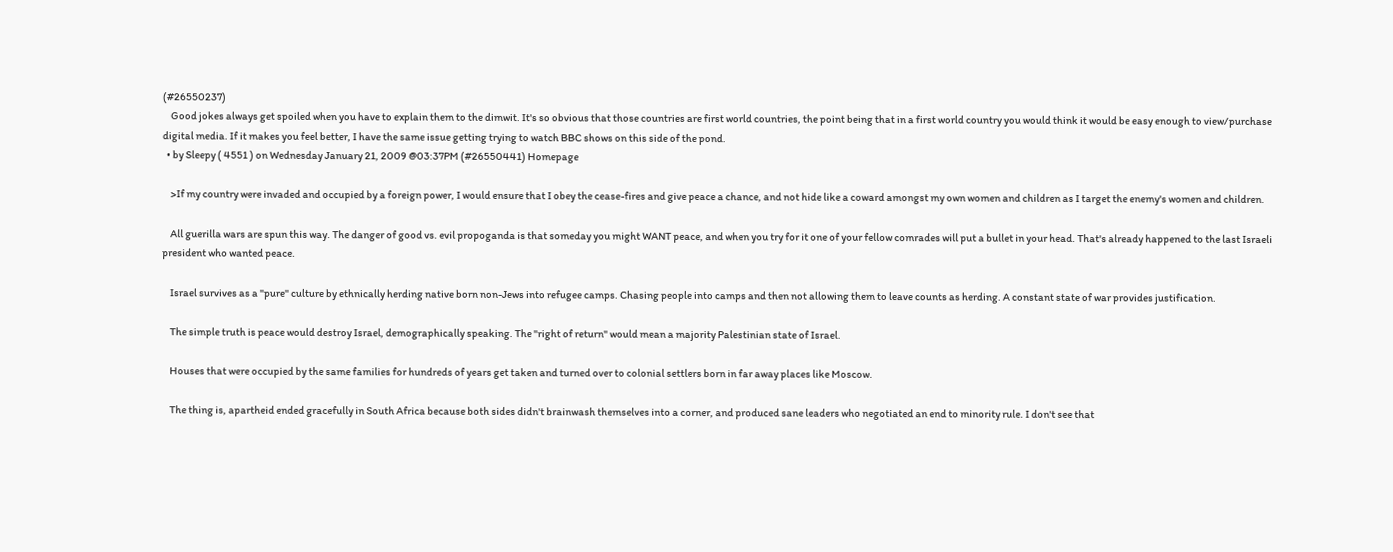(#26550237)
    Good jokes always get spoiled when you have to explain them to the dimwit. It's so obvious that those countries are first world countries, the point being that in a first world country you would think it would be easy enough to view/purchase digital media. If it makes you feel better, I have the same issue getting trying to watch BBC shows on this side of the pond.
  • by Sleepy ( 4551 ) on Wednesday January 21, 2009 @03:37PM (#26550441) Homepage

    >If my country were invaded and occupied by a foreign power, I would ensure that I obey the cease-fires and give peace a chance, and not hide like a coward amongst my own women and children as I target the enemy's women and children.

    All guerilla wars are spun this way. The danger of good vs. evil propoganda is that someday you might WANT peace, and when you try for it one of your fellow comrades will put a bullet in your head. That's already happened to the last Israeli president who wanted peace.

    Israel survives as a "pure" culture by ethnically herding native born non-Jews into refugee camps. Chasing people into camps and then not allowing them to leave counts as herding. A constant state of war provides justification.

    The simple truth is peace would destroy Israel, demographically speaking. The "right of return" would mean a majority Palestinian state of Israel.

    Houses that were occupied by the same families for hundreds of years get taken and turned over to colonial settlers born in far away places like Moscow.

    The thing is, apartheid ended gracefully in South Africa because both sides didn't brainwash themselves into a corner, and produced sane leaders who negotiated an end to minority rule. I don't see that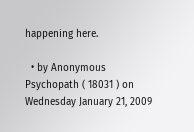happening here.

  • by Anonymous Psychopath ( 18031 ) on Wednesday January 21, 2009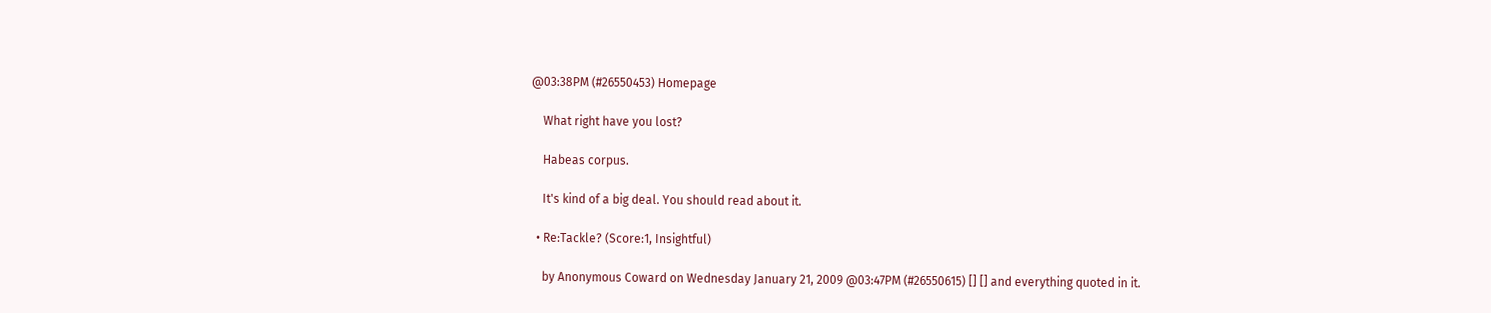@03:38PM (#26550453) Homepage

    What right have you lost?

    Habeas corpus.

    It's kind of a big deal. You should read about it.

  • Re:Tackle? (Score:1, Insightful)

    by Anonymous Coward on Wednesday January 21, 2009 @03:47PM (#26550615) [] [] and everything quoted in it.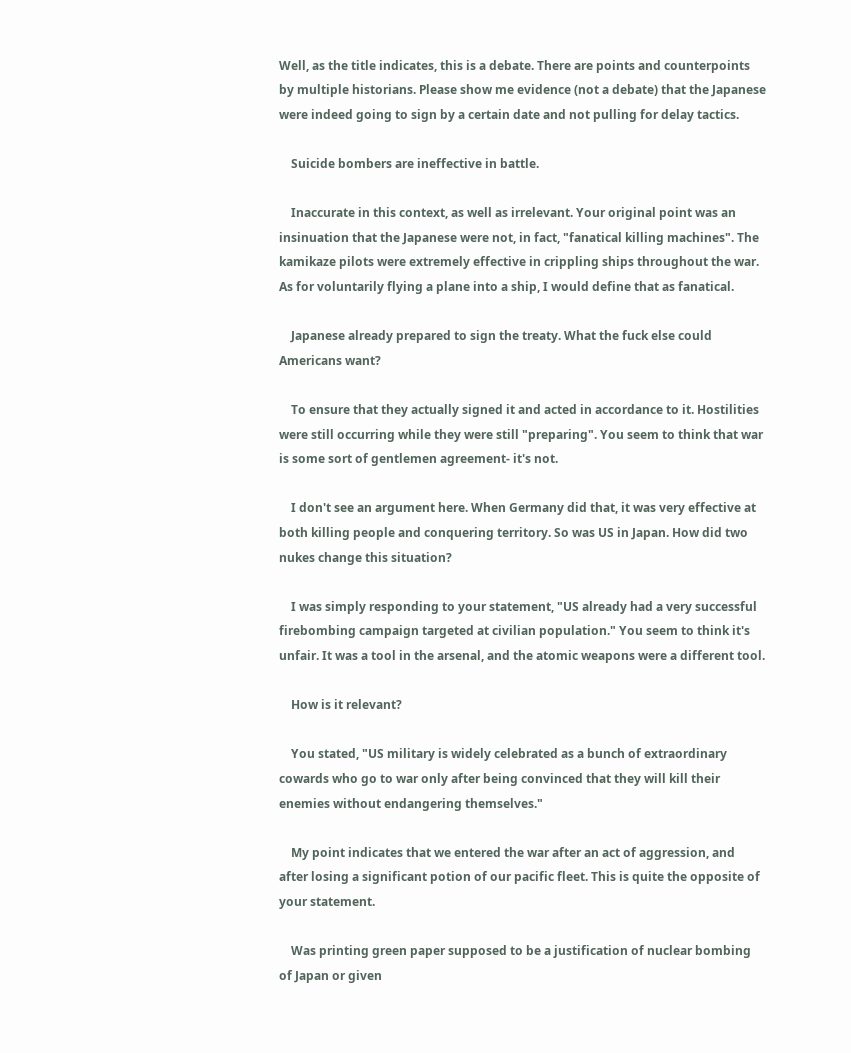Well, as the title indicates, this is a debate. There are points and counterpoints by multiple historians. Please show me evidence (not a debate) that the Japanese were indeed going to sign by a certain date and not pulling for delay tactics.

    Suicide bombers are ineffective in battle.

    Inaccurate in this context, as well as irrelevant. Your original point was an insinuation that the Japanese were not, in fact, "fanatical killing machines". The kamikaze pilots were extremely effective in crippling ships throughout the war. As for voluntarily flying a plane into a ship, I would define that as fanatical.

    Japanese already prepared to sign the treaty. What the fuck else could Americans want?

    To ensure that they actually signed it and acted in accordance to it. Hostilities were still occurring while they were still "preparing". You seem to think that war is some sort of gentlemen agreement- it's not.

    I don't see an argument here. When Germany did that, it was very effective at both killing people and conquering territory. So was US in Japan. How did two nukes change this situation?

    I was simply responding to your statement, "US already had a very successful firebombing campaign targeted at civilian population." You seem to think it's unfair. It was a tool in the arsenal, and the atomic weapons were a different tool.

    How is it relevant?

    You stated, "US military is widely celebrated as a bunch of extraordinary cowards who go to war only after being convinced that they will kill their enemies without endangering themselves."

    My point indicates that we entered the war after an act of aggression, and after losing a significant potion of our pacific fleet. This is quite the opposite of your statement.

    Was printing green paper supposed to be a justification of nuclear bombing of Japan or given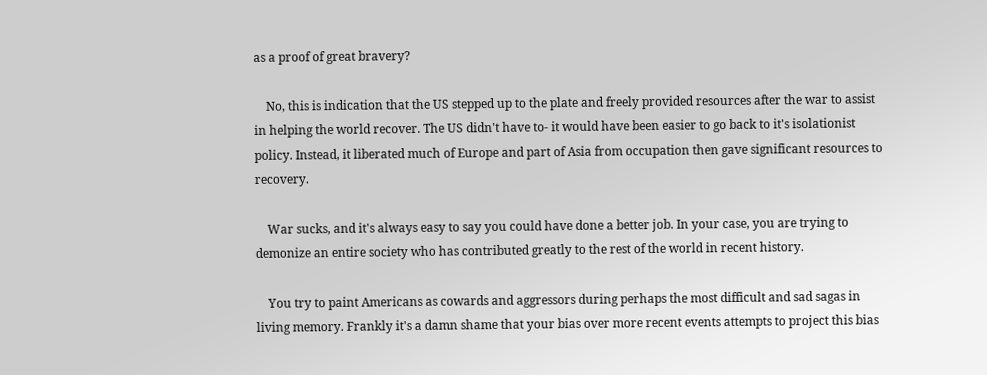as a proof of great bravery?

    No, this is indication that the US stepped up to the plate and freely provided resources after the war to assist in helping the world recover. The US didn't have to- it would have been easier to go back to it's isolationist policy. Instead, it liberated much of Europe and part of Asia from occupation then gave significant resources to recovery.

    War sucks, and it's always easy to say you could have done a better job. In your case, you are trying to demonize an entire society who has contributed greatly to the rest of the world in recent history.

    You try to paint Americans as cowards and aggressors during perhaps the most difficult and sad sagas in living memory. Frankly it's a damn shame that your bias over more recent events attempts to project this bias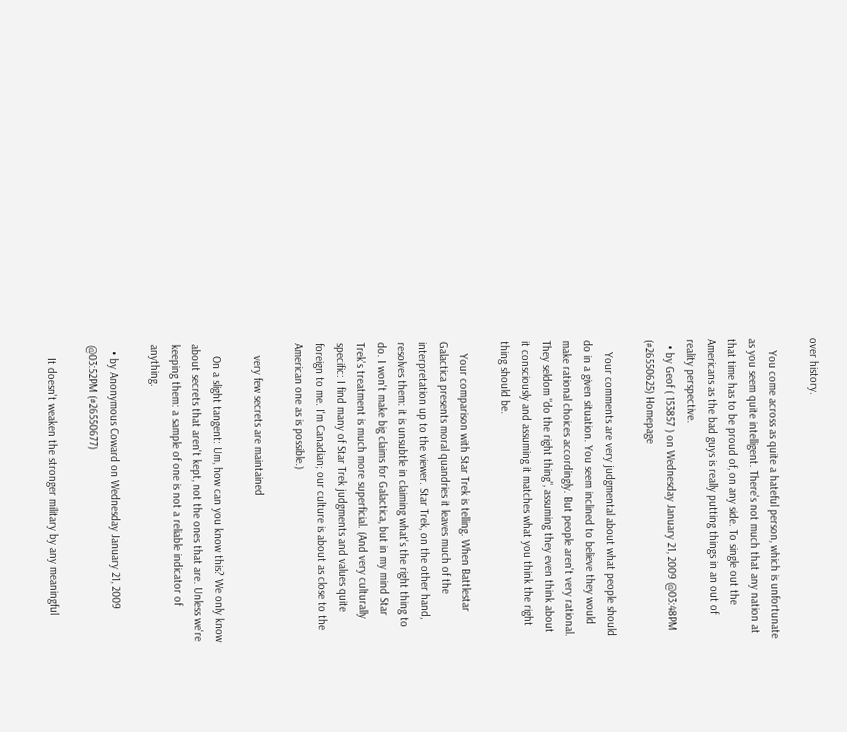over history.

    You come across as quite a hateful person, which is unfortunate as you seem quite intelligent. There's not much that any nation at that time has to be proud of, on any side. To single out the Americans as the bad guys is really putting things in an out of reality perspective.
  • by Geof ( 153857 ) on Wednesday January 21, 2009 @03:48PM (#26550625) Homepage

    Your comments are very judgmental about what people should do in a given situation. You seem inclined to believe they would make rational choices accordingly. But people aren't very rational. They seldom "do the right thing", assuming they even think about it consciously and assuming it matches what you think the right thing should be.

    Your comparison with Star Trek is telling. When Battlestar Galactica presents moral quandries it leaves much of the interpretation up to the viewer. Star Trek, on the other hand, resolves them: it is unsubtle in claiming what's the right thing to do. I won't make big claims for Galactica, but in my mind Star Trek's treatment is much more superficial. (And very culturally specific: I find many of Star Trek judgments and values quite foreign to me. I'm Canadian; our culture is about as close to the American one as is possible.)

    very few secrets are maintained

    On a slight tangent: Um, how can you know this? We only know about secrets that aren't kept, not the ones that are. Unless we're keeping them: a sample of one is not a reliable indicator of anything.

  • by Anonymous Coward on Wednesday January 21, 2009 @03:52PM (#26550677)

    It doesn't weaken the stronger military by any meaningful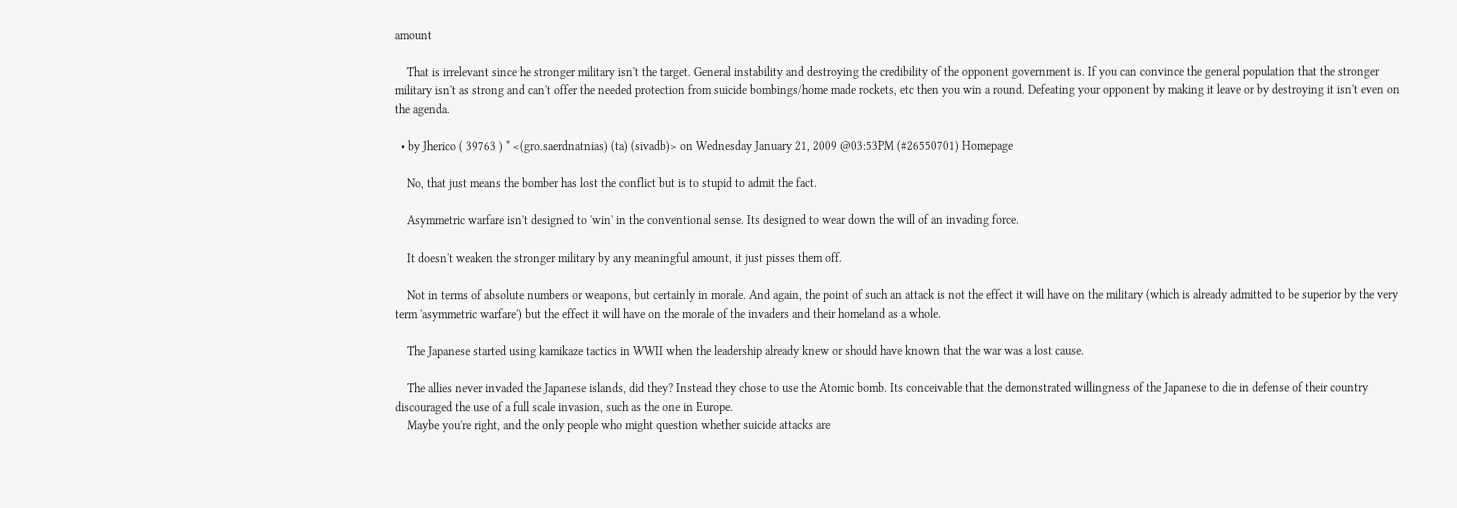amount

    That is irrelevant since he stronger military isn't the target. General instability and destroying the credibility of the opponent government is. If you can convince the general population that the stronger military isn't as strong and can't offer the needed protection from suicide bombings/home made rockets, etc then you win a round. Defeating your opponent by making it leave or by destroying it isn't even on the agenda.

  • by Jherico ( 39763 ) * <(gro.saerdnatnias) (ta) (sivadb)> on Wednesday January 21, 2009 @03:53PM (#26550701) Homepage

    No, that just means the bomber has lost the conflict but is to stupid to admit the fact.

    Asymmetric warfare isn't designed to 'win' in the conventional sense. Its designed to wear down the will of an invading force.

    It doesn't weaken the stronger military by any meaningful amount, it just pisses them off.

    Not in terms of absolute numbers or weapons, but certainly in morale. And again, the point of such an attack is not the effect it will have on the military (which is already admitted to be superior by the very term 'asymmetric warfare') but the effect it will have on the morale of the invaders and their homeland as a whole.

    The Japanese started using kamikaze tactics in WWII when the leadership already knew or should have known that the war was a lost cause.

    The allies never invaded the Japanese islands, did they? Instead they chose to use the Atomic bomb. Its conceivable that the demonstrated willingness of the Japanese to die in defense of their country discouraged the use of a full scale invasion, such as the one in Europe.
    Maybe you're right, and the only people who might question whether suicide attacks are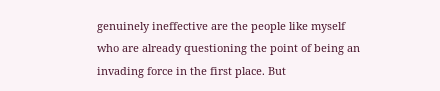genuinely ineffective are the people like myself who are already questioning the point of being an invading force in the first place. But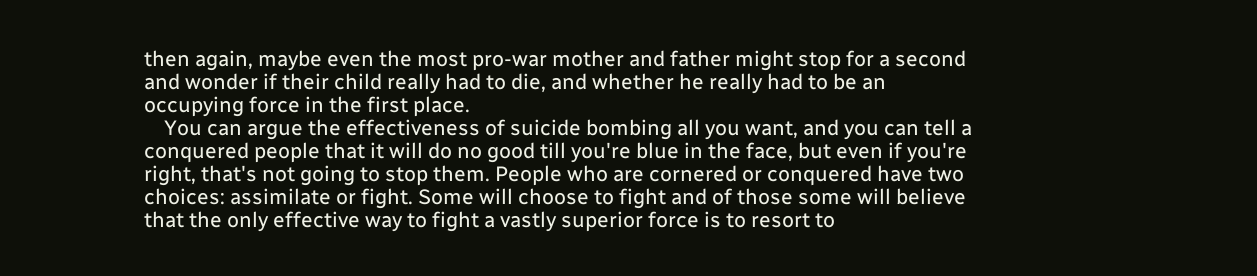then again, maybe even the most pro-war mother and father might stop for a second and wonder if their child really had to die, and whether he really had to be an occupying force in the first place.
    You can argue the effectiveness of suicide bombing all you want, and you can tell a conquered people that it will do no good till you're blue in the face, but even if you're right, that's not going to stop them. People who are cornered or conquered have two choices: assimilate or fight. Some will choose to fight and of those some will believe that the only effective way to fight a vastly superior force is to resort to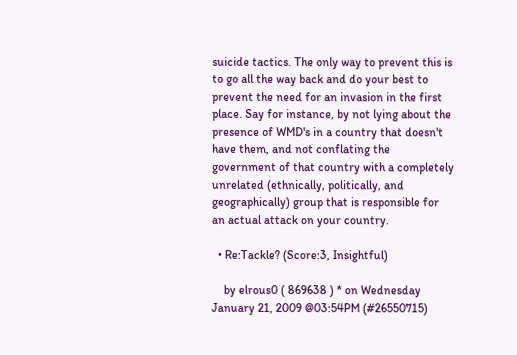suicide tactics. The only way to prevent this is to go all the way back and do your best to prevent the need for an invasion in the first place. Say for instance, by not lying about the presence of WMD's in a country that doesn't have them, and not conflating the government of that country with a completely unrelated (ethnically, politically, and geographically) group that is responsible for an actual attack on your country.

  • Re:Tackle? (Score:3, Insightful)

    by elrous0 ( 869638 ) * on Wednesday January 21, 2009 @03:54PM (#26550715)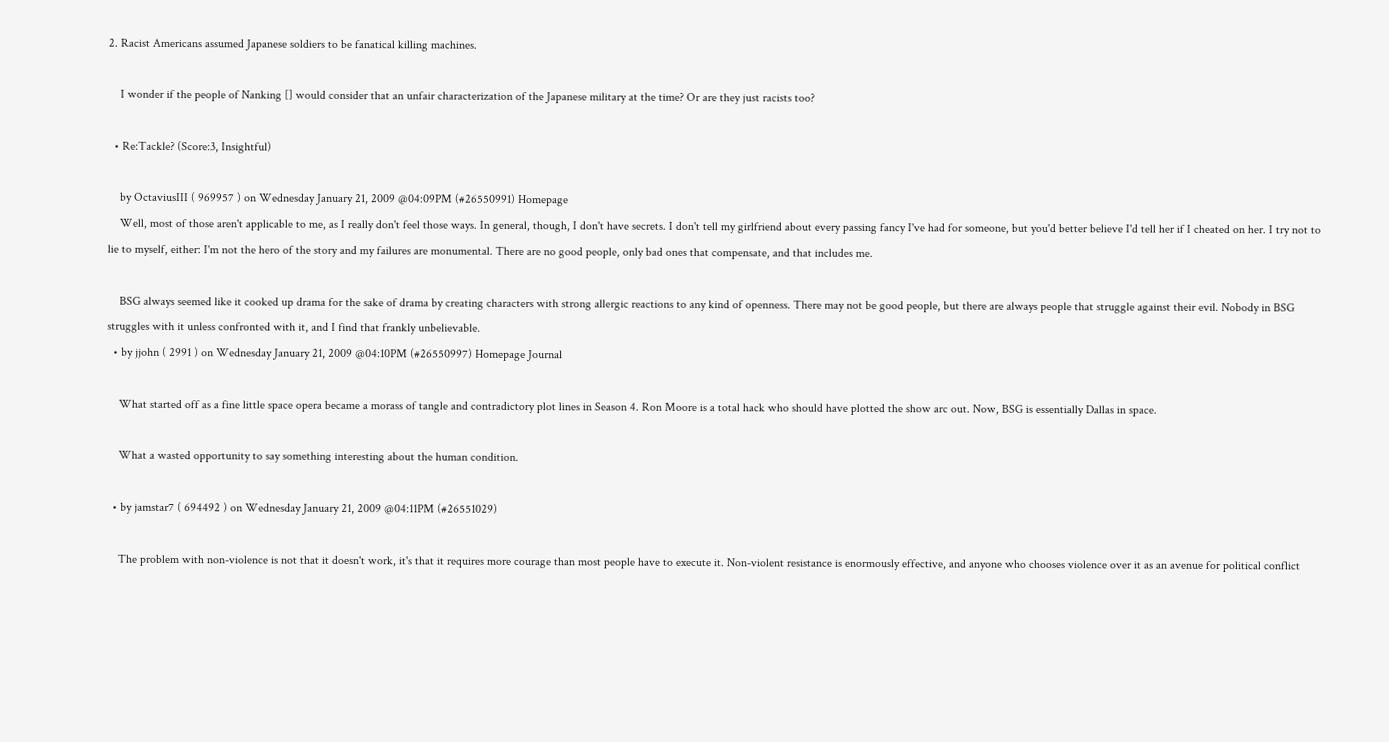2. Racist Americans assumed Japanese soldiers to be fanatical killing machines.

    I wonder if the people of Nanking [] would consider that an unfair characterization of the Japanese military at the time? Or are they just racists too?

  • Re:Tackle? (Score:3, Insightful)

    by OctaviusIII ( 969957 ) on Wednesday January 21, 2009 @04:09PM (#26550991) Homepage
    Well, most of those aren't applicable to me, as I really don't feel those ways. In general, though, I don't have secrets. I don't tell my girlfriend about every passing fancy I've had for someone, but you'd better believe I'd tell her if I cheated on her. I try not to lie to myself, either: I'm not the hero of the story and my failures are monumental. There are no good people, only bad ones that compensate, and that includes me.

    BSG always seemed like it cooked up drama for the sake of drama by creating characters with strong allergic reactions to any kind of openness. There may not be good people, but there are always people that struggle against their evil. Nobody in BSG struggles with it unless confronted with it, and I find that frankly unbelievable.
  • by jjohn ( 2991 ) on Wednesday January 21, 2009 @04:10PM (#26550997) Homepage Journal

    What started off as a fine little space opera became a morass of tangle and contradictory plot lines in Season 4. Ron Moore is a total hack who should have plotted the show arc out. Now, BSG is essentially Dallas in space.

    What a wasted opportunity to say something interesting about the human condition.

  • by jamstar7 ( 694492 ) on Wednesday January 21, 2009 @04:11PM (#26551029)

    The problem with non-violence is not that it doesn't work, it's that it requires more courage than most people have to execute it. Non-violent resistance is enormously effective, and anyone who chooses violence over it as an avenue for political conflict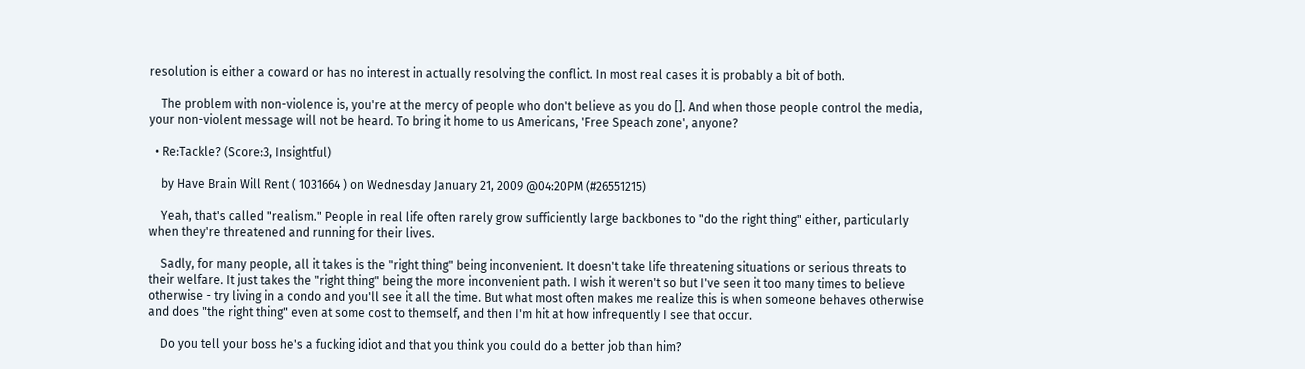resolution is either a coward or has no interest in actually resolving the conflict. In most real cases it is probably a bit of both.

    The problem with non-violence is, you're at the mercy of people who don't believe as you do []. And when those people control the media, your non-violent message will not be heard. To bring it home to us Americans, 'Free Speach zone', anyone?

  • Re:Tackle? (Score:3, Insightful)

    by Have Brain Will Rent ( 1031664 ) on Wednesday January 21, 2009 @04:20PM (#26551215)

    Yeah, that's called "realism." People in real life often rarely grow sufficiently large backbones to "do the right thing" either, particularly when they're threatened and running for their lives.

    Sadly, for many people, all it takes is the "right thing" being inconvenient. It doesn't take life threatening situations or serious threats to their welfare. It just takes the "right thing" being the more inconvenient path. I wish it weren't so but I've seen it too many times to believe otherwise - try living in a condo and you'll see it all the time. But what most often makes me realize this is when someone behaves otherwise and does "the right thing" even at some cost to themself, and then I'm hit at how infrequently I see that occur.

    Do you tell your boss he's a fucking idiot and that you think you could do a better job than him?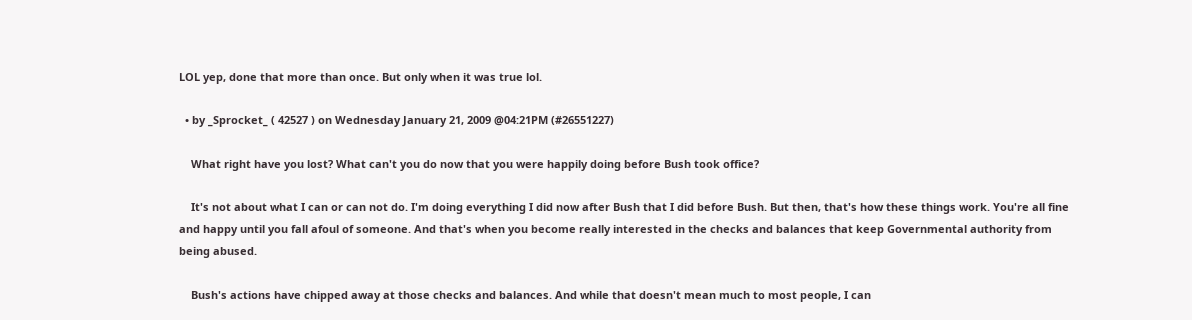LOL yep, done that more than once. But only when it was true lol.

  • by _Sprocket_ ( 42527 ) on Wednesday January 21, 2009 @04:21PM (#26551227)

    What right have you lost? What can't you do now that you were happily doing before Bush took office?

    It's not about what I can or can not do. I'm doing everything I did now after Bush that I did before Bush. But then, that's how these things work. You're all fine and happy until you fall afoul of someone. And that's when you become really interested in the checks and balances that keep Governmental authority from being abused.

    Bush's actions have chipped away at those checks and balances. And while that doesn't mean much to most people, I can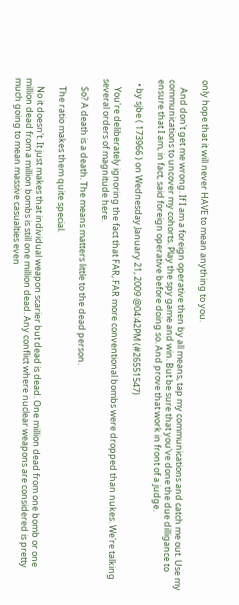only hope that it will never HAVE to mean anything to you.

    And don't get me wrong. If I am a foreign operative then by all means, tap my communications and catch me out. Use my communications to uncover my cohorts. Play the spy game and win. But be sure that you've done the due dilligance to ensure that I am, in fact, said foreign operative before doing so. And prove that work in front of a judge.

  • by sjbe ( 173966 ) on Wednesday January 21, 2009 @04:42PM (#26551547)

    You're deliberately ignoring the fact that FAR, FAR more conventional bombs were dropped than nukes. We're talking several orders of magnitude here.

    So? A death is a death. The means matters little to the dead person.

    The ratio makes them quite special.

    No it doesn't. It just makes that individual weapon scarier but dead is dead. One million dead from one bomb or one million dead from a million bombs is still one million dead. Any conflict where nuclear weapons are considered is pretty much going to mean massive casualties even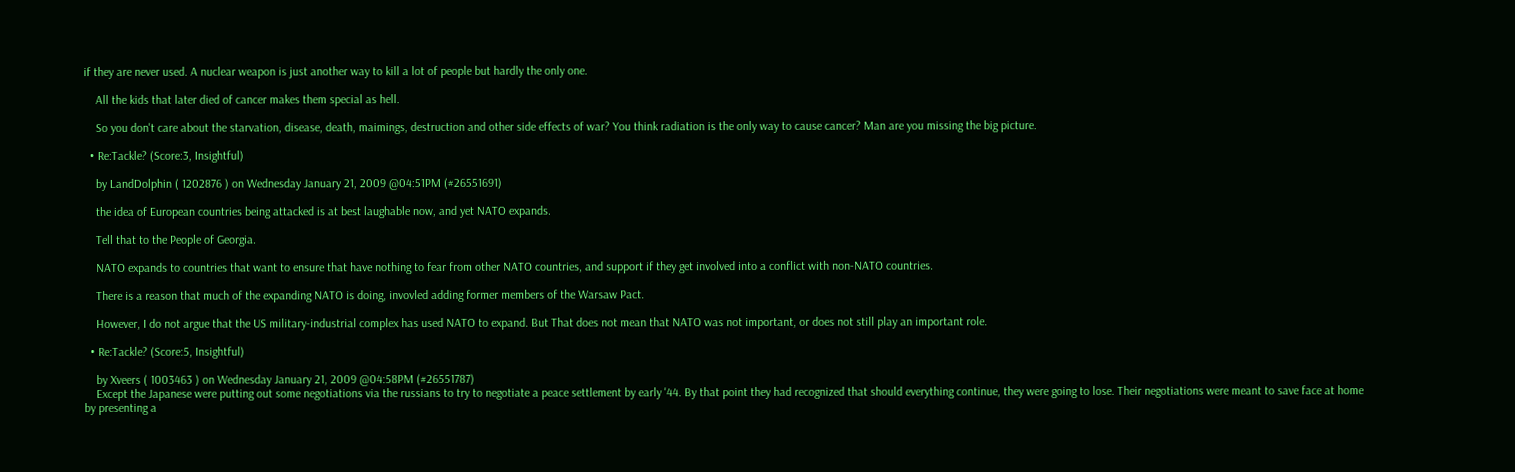if they are never used. A nuclear weapon is just another way to kill a lot of people but hardly the only one.

    All the kids that later died of cancer makes them special as hell.

    So you don't care about the starvation, disease, death, maimings, destruction and other side effects of war? You think radiation is the only way to cause cancer? Man are you missing the big picture.

  • Re:Tackle? (Score:3, Insightful)

    by LandDolphin ( 1202876 ) on Wednesday January 21, 2009 @04:51PM (#26551691)

    the idea of European countries being attacked is at best laughable now, and yet NATO expands.

    Tell that to the People of Georgia.

    NATO expands to countries that want to ensure that have nothing to fear from other NATO countries, and support if they get involved into a conflict with non-NATO countries.

    There is a reason that much of the expanding NATO is doing, invovled adding former members of the Warsaw Pact.

    However, I do not argue that the US military-industrial complex has used NATO to expand. But That does not mean that NATO was not important, or does not still play an important role.

  • Re:Tackle? (Score:5, Insightful)

    by Xveers ( 1003463 ) on Wednesday January 21, 2009 @04:58PM (#26551787)
    Except the Japanese were putting out some negotiations via the russians to try to negotiate a peace settlement by early '44. By that point they had recognized that should everything continue, they were going to lose. Their negotiations were meant to save face at home by presenting a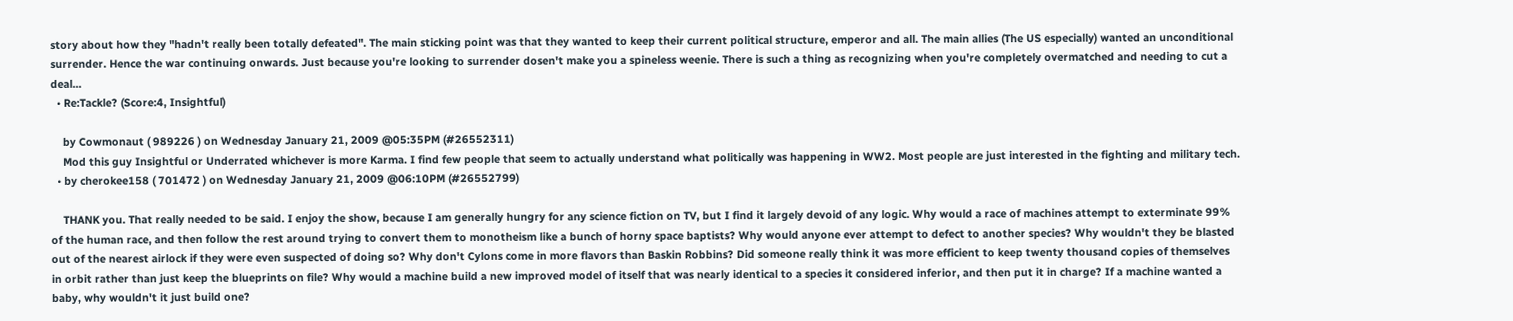story about how they "hadn't really been totally defeated". The main sticking point was that they wanted to keep their current political structure, emperor and all. The main allies (The US especially) wanted an unconditional surrender. Hence the war continuing onwards. Just because you're looking to surrender dosen't make you a spineless weenie. There is such a thing as recognizing when you're completely overmatched and needing to cut a deal...
  • Re:Tackle? (Score:4, Insightful)

    by Cowmonaut ( 989226 ) on Wednesday January 21, 2009 @05:35PM (#26552311)
    Mod this guy Insightful or Underrated whichever is more Karma. I find few people that seem to actually understand what politically was happening in WW2. Most people are just interested in the fighting and military tech.
  • by cherokee158 ( 701472 ) on Wednesday January 21, 2009 @06:10PM (#26552799)

    THANK you. That really needed to be said. I enjoy the show, because I am generally hungry for any science fiction on TV, but I find it largely devoid of any logic. Why would a race of machines attempt to exterminate 99% of the human race, and then follow the rest around trying to convert them to monotheism like a bunch of horny space baptists? Why would anyone ever attempt to defect to another species? Why wouldn't they be blasted out of the nearest airlock if they were even suspected of doing so? Why don't Cylons come in more flavors than Baskin Robbins? Did someone really think it was more efficient to keep twenty thousand copies of themselves in orbit rather than just keep the blueprints on file? Why would a machine build a new improved model of itself that was nearly identical to a species it considered inferior, and then put it in charge? If a machine wanted a baby, why wouldn't it just build one?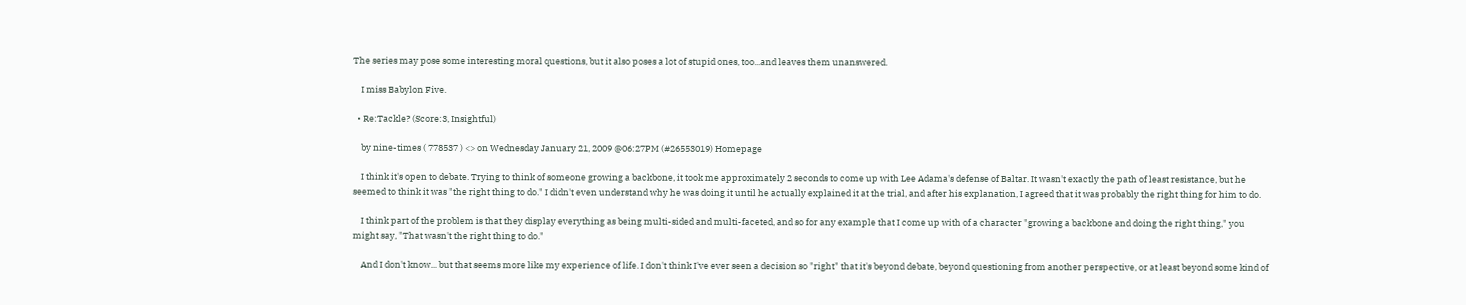The series may pose some interesting moral questions, but it also poses a lot of stupid ones, too...and leaves them unanswered.

    I miss Babylon Five.

  • Re:Tackle? (Score:3, Insightful)

    by nine-times ( 778537 ) <> on Wednesday January 21, 2009 @06:27PM (#26553019) Homepage

    I think it's open to debate. Trying to think of someone growing a backbone, it took me approximately 2 seconds to come up with Lee Adama's defense of Baltar. It wasn't exactly the path of least resistance, but he seemed to think it was "the right thing to do." I didn't even understand why he was doing it until he actually explained it at the trial, and after his explanation, I agreed that it was probably the right thing for him to do.

    I think part of the problem is that they display everything as being multi-sided and multi-faceted, and so for any example that I come up with of a character "growing a backbone and doing the right thing," you might say, "That wasn't the right thing to do."

    And I don't know... but that seems more like my experience of life. I don't think I've ever seen a decision so "right" that it's beyond debate, beyond questioning from another perspective, or at least beyond some kind of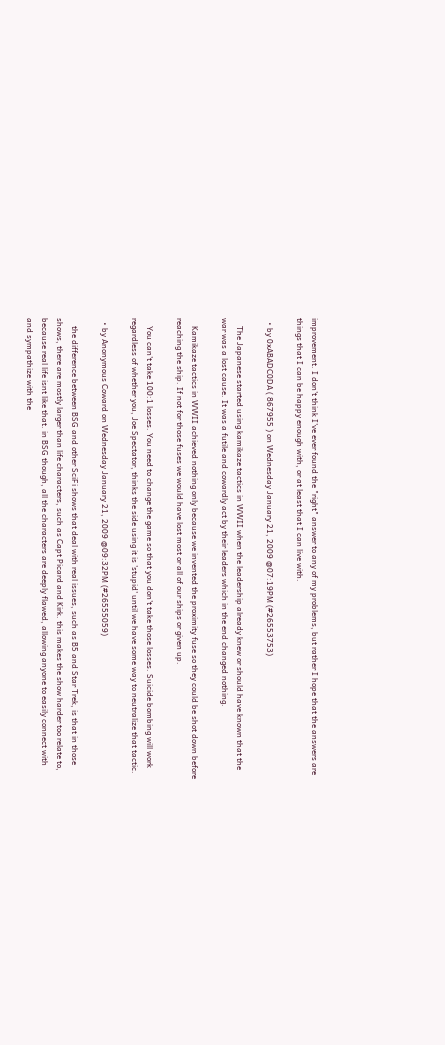improvement. I don't think I've ever found the "right" answer to any of my problems, but rather I hope that the answers are things that I can be happy enough with, or at least that I can live with.

  • by 0xABADC0DA ( 867955 ) on Wednesday January 21, 2009 @07:19PM (#26553753)

    The Japanese started using kamikaze tactics in WWII when the leadership already knew or should have known that the war was a lost cause. It was a futile and cowardly act by their leaders which in the end changed nothing.

    Kamikaze tactics in WWII achieved nothing only because we invented the proximity fuse so they could be shot down before reaching the ship. If not for those fuses we would have lost most or all of our ships or given up.

    You can't take 100:1 losses. You need to change the game so that you don't take those losses. Suicide bombing will work regardless of whether you, Joe Spectator, thinks the side using it is 'stupid' until we have some way to neutralize that tactic.

  • by Anonymous Coward on Wednesday January 21, 2009 @09:32PM (#26555059)

    the difference between BSG and other SciFi shows that deal with real issues, such as B5 and Star Trek, is that in those shows, there are mostly larger than life characters, such as Capt Picard and Kirk. this makes the show harder too relate to, because real life isnt like that. in BSG though, all the characters are deeply flawed, allowing anyone to easily connect with and sympathize with the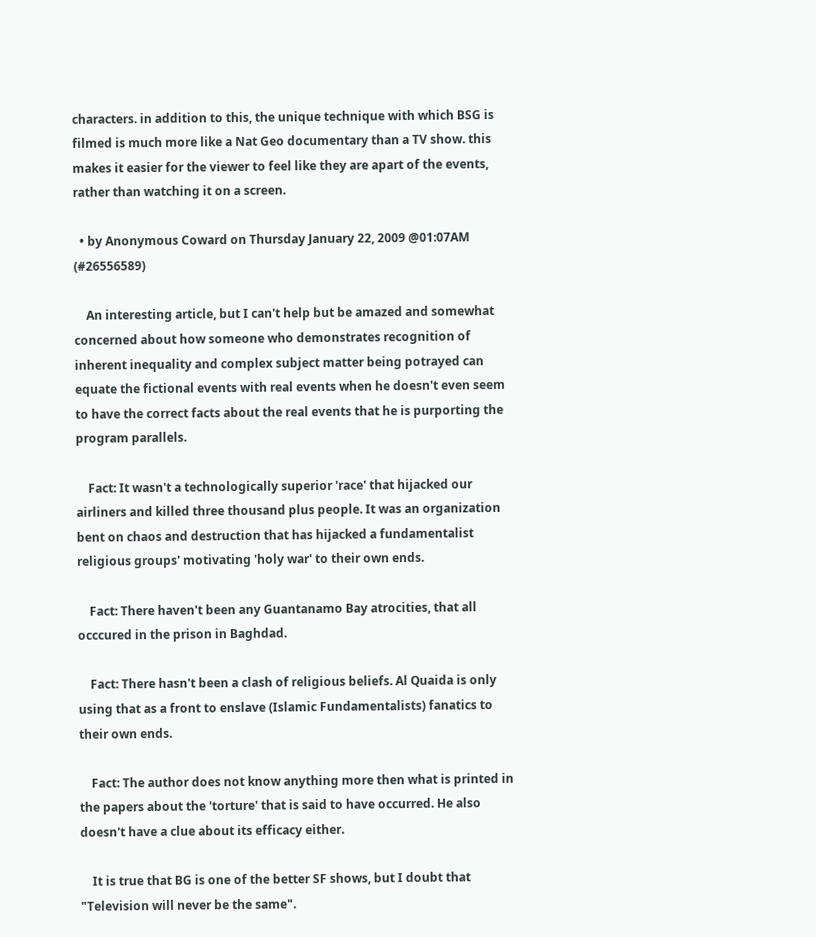characters. in addition to this, the unique technique with which BSG is filmed is much more like a Nat Geo documentary than a TV show. this makes it easier for the viewer to feel like they are apart of the events, rather than watching it on a screen.

  • by Anonymous Coward on Thursday January 22, 2009 @01:07AM (#26556589)

    An interesting article, but I can't help but be amazed and somewhat concerned about how someone who demonstrates recognition of inherent inequality and complex subject matter being potrayed can equate the fictional events with real events when he doesn't even seem to have the correct facts about the real events that he is purporting the program parallels.

    Fact: It wasn't a technologically superior 'race' that hijacked our airliners and killed three thousand plus people. It was an organization bent on chaos and destruction that has hijacked a fundamentalist religious groups' motivating 'holy war' to their own ends.

    Fact: There haven't been any Guantanamo Bay atrocities, that all occcured in the prison in Baghdad.

    Fact: There hasn't been a clash of religious beliefs. Al Quaida is only using that as a front to enslave (Islamic Fundamentalists) fanatics to their own ends.

    Fact: The author does not know anything more then what is printed in the papers about the 'torture' that is said to have occurred. He also doesn't have a clue about its efficacy either.

    It is true that BG is one of the better SF shows, but I doubt that "Television will never be the same".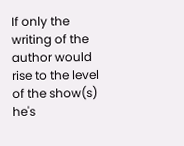If only the writing of the author would rise to the level of the show(s) he's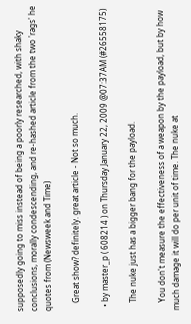supposedly going to miss instead of being a poorly researched, with shaky conclusions, morally condescending, and re-hashed article from the two 'rags' he quotes from (Newsweek and Time)

    Great show? definitely. great article - Not so much.

  • by master_p ( 608214 ) on Thursday January 22, 2009 @07:37AM (#26558175)

    The nuke just has a bigger bang for the payload.

    You don't measure the effectiveness of a weapon by the payload, but by how much damage it will do per unit of time. The nuke at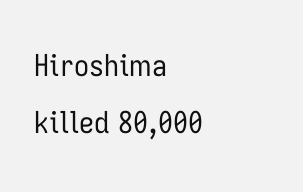Hiroshima killed 80,000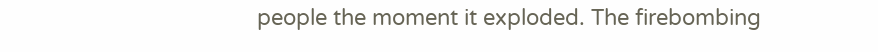people the moment it exploded. The firebombing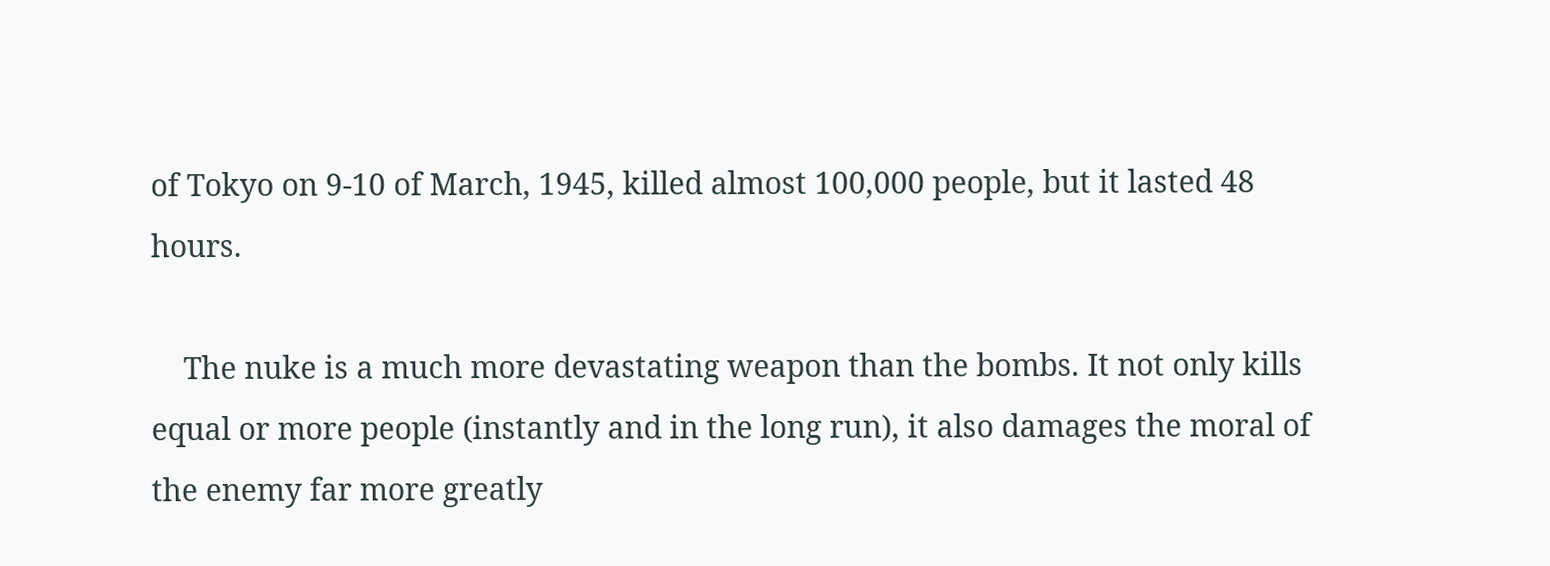of Tokyo on 9-10 of March, 1945, killed almost 100,000 people, but it lasted 48 hours.

    The nuke is a much more devastating weapon than the bombs. It not only kills equal or more people (instantly and in the long run), it also damages the moral of the enemy far more greatly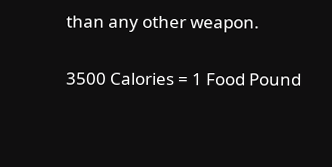than any other weapon.

3500 Calories = 1 Food Pound